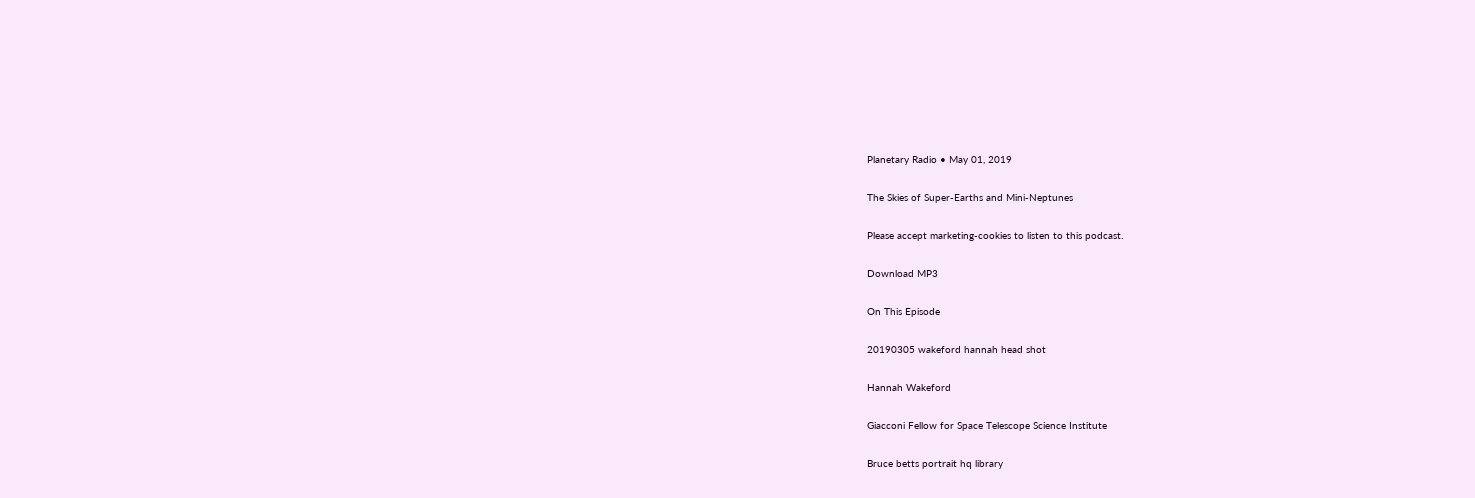Planetary Radio • May 01, 2019

The Skies of Super-Earths and Mini-Neptunes

Please accept marketing-cookies to listen to this podcast.

Download MP3

On This Episode

20190305 wakeford hannah head shot

Hannah Wakeford

Giacconi Fellow for Space Telescope Science Institute

Bruce betts portrait hq library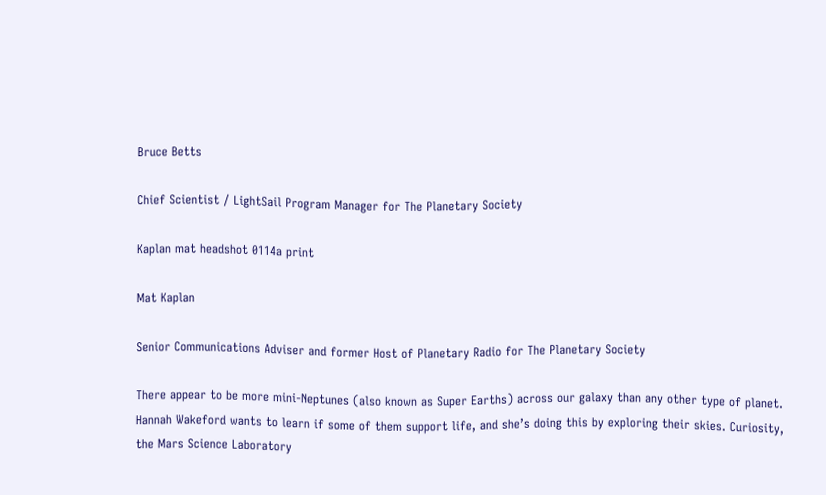Bruce Betts

Chief Scientist / LightSail Program Manager for The Planetary Society

Kaplan mat headshot 0114a print

Mat Kaplan

Senior Communications Adviser and former Host of Planetary Radio for The Planetary Society

There appear to be more mini-Neptunes (also known as Super Earths) across our galaxy than any other type of planet. Hannah Wakeford wants to learn if some of them support life, and she’s doing this by exploring their skies. Curiosity, the Mars Science Laboratory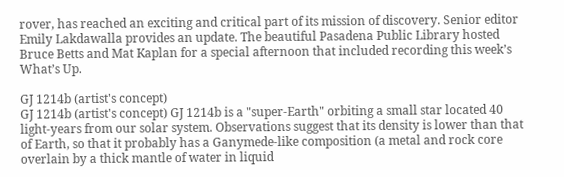rover, has reached an exciting and critical part of its mission of discovery. Senior editor Emily Lakdawalla provides an update. The beautiful Pasadena Public Library hosted Bruce Betts and Mat Kaplan for a special afternoon that included recording this week’s What’s Up.

GJ 1214b (artist's concept)
GJ 1214b (artist's concept) GJ 1214b is a "super-Earth" orbiting a small star located 40 light-years from our solar system. Observations suggest that its density is lower than that of Earth, so that it probably has a Ganymede-like composition (a metal and rock core overlain by a thick mantle of water in liquid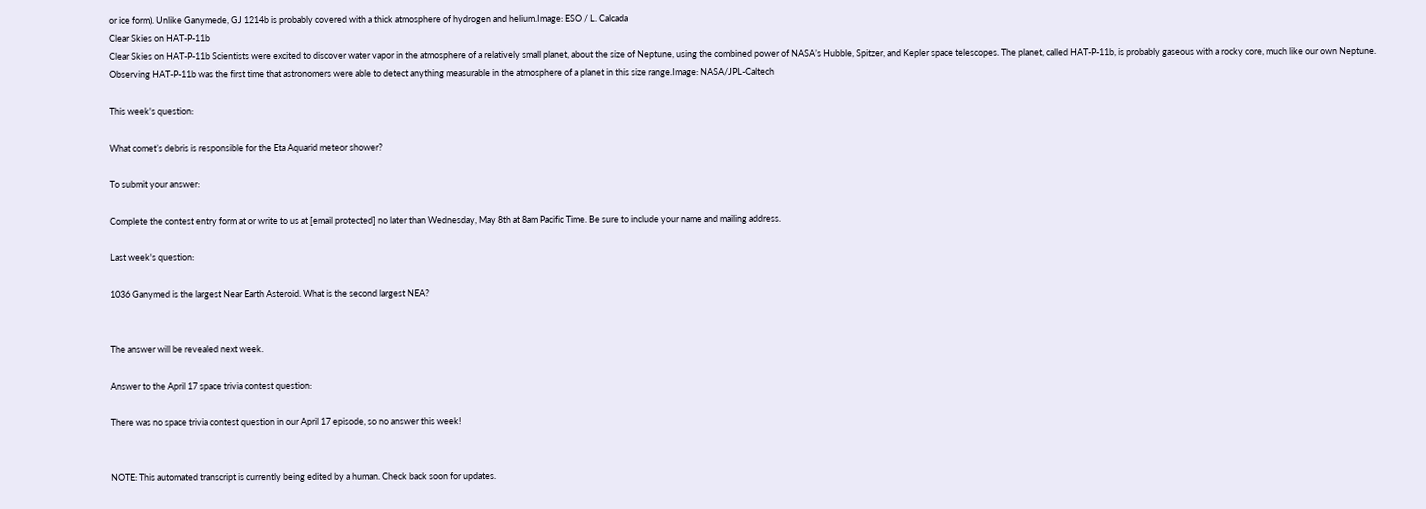or ice form). Unlike Ganymede, GJ 1214b is probably covered with a thick atmosphere of hydrogen and helium.Image: ESO / L. Calcada
Clear Skies on HAT-P-11b
Clear Skies on HAT-P-11b Scientists were excited to discover water vapor in the atmosphere of a relatively small planet, about the size of Neptune, using the combined power of NASA’s Hubble, Spitzer, and Kepler space telescopes. The planet, called HAT-P-11b, is probably gaseous with a rocky core, much like our own Neptune. Observing HAT-P-11b was the first time that astronomers were able to detect anything measurable in the atmosphere of a planet in this size range.Image: NASA/JPL-Caltech

This week's question:

What comet’s debris is responsible for the Eta Aquarid meteor shower?

To submit your answer:

Complete the contest entry form at or write to us at [email protected] no later than Wednesday, May 8th at 8am Pacific Time. Be sure to include your name and mailing address.

Last week's question:

1036 Ganymed is the largest Near Earth Asteroid. What is the second largest NEA?


The answer will be revealed next week.

Answer to the April 17 space trivia contest question:

There was no space trivia contest question in our April 17 episode, so no answer this week!


NOTE: This automated transcript is currently being edited by a human. Check back soon for updates.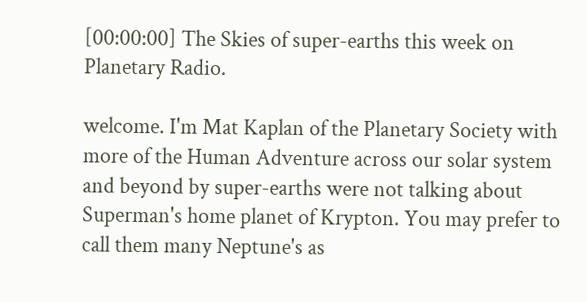[00:00:00] The Skies of super-earths this week on Planetary Radio.

welcome. I'm Mat Kaplan of the Planetary Society with more of the Human Adventure across our solar system and beyond by super-earths were not talking about Superman's home planet of Krypton. You may prefer to call them many Neptune's as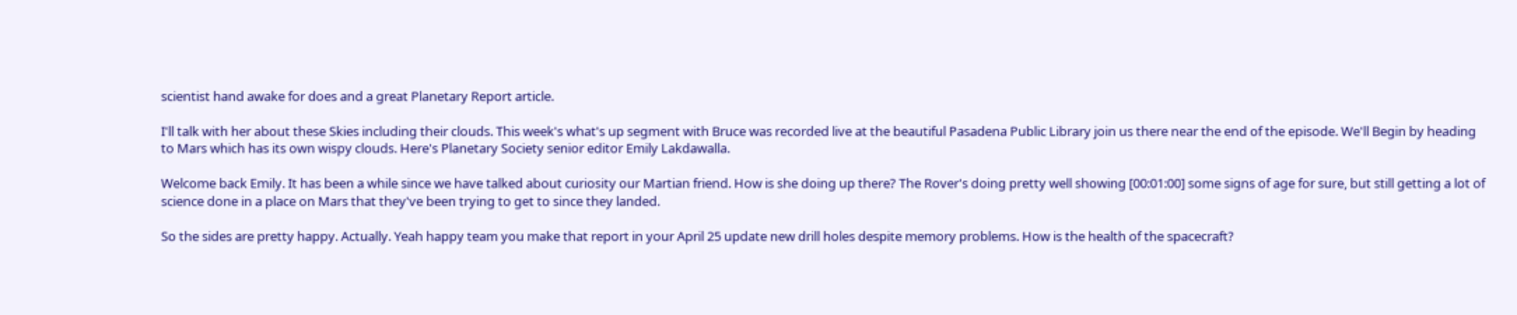scientist hand awake for does and a great Planetary Report article.

I'll talk with her about these Skies including their clouds. This week's what's up segment with Bruce was recorded live at the beautiful Pasadena Public Library join us there near the end of the episode. We'll Begin by heading to Mars which has its own wispy clouds. Here's Planetary Society senior editor Emily Lakdawalla.

Welcome back Emily. It has been a while since we have talked about curiosity our Martian friend. How is she doing up there? The Rover's doing pretty well showing [00:01:00] some signs of age for sure, but still getting a lot of science done in a place on Mars that they've been trying to get to since they landed.

So the sides are pretty happy. Actually. Yeah happy team you make that report in your April 25 update new drill holes despite memory problems. How is the health of the spacecraft?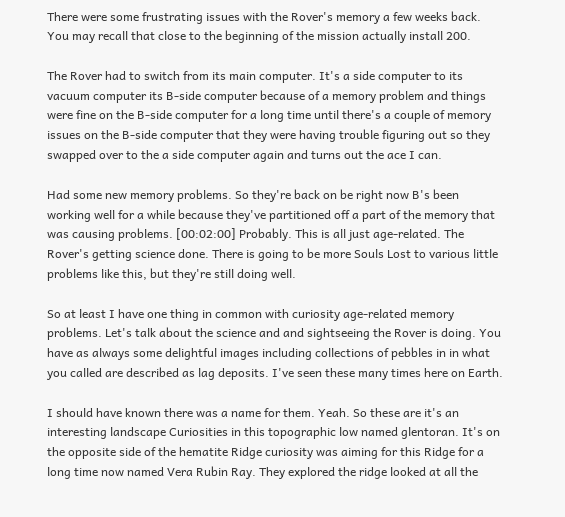There were some frustrating issues with the Rover's memory a few weeks back. You may recall that close to the beginning of the mission actually install 200.

The Rover had to switch from its main computer. It's a side computer to its vacuum computer its B-side computer because of a memory problem and things were fine on the B-side computer for a long time until there's a couple of memory issues on the B-side computer that they were having trouble figuring out so they swapped over to the a side computer again and turns out the ace I can.

Had some new memory problems. So they're back on be right now B's been working well for a while because they've partitioned off a part of the memory that was causing problems. [00:02:00] Probably. This is all just age-related. The Rover's getting science done. There is going to be more Souls Lost to various little problems like this, but they're still doing well.

So at least I have one thing in common with curiosity age-related memory problems. Let's talk about the science and and sightseeing the Rover is doing. You have as always some delightful images including collections of pebbles in in what you called are described as lag deposits. I've seen these many times here on Earth.

I should have known there was a name for them. Yeah. So these are it's an interesting landscape Curiosities in this topographic low named glentoran. It's on the opposite side of the hematite Ridge curiosity was aiming for this Ridge for a long time now named Vera Rubin Ray. They explored the ridge looked at all the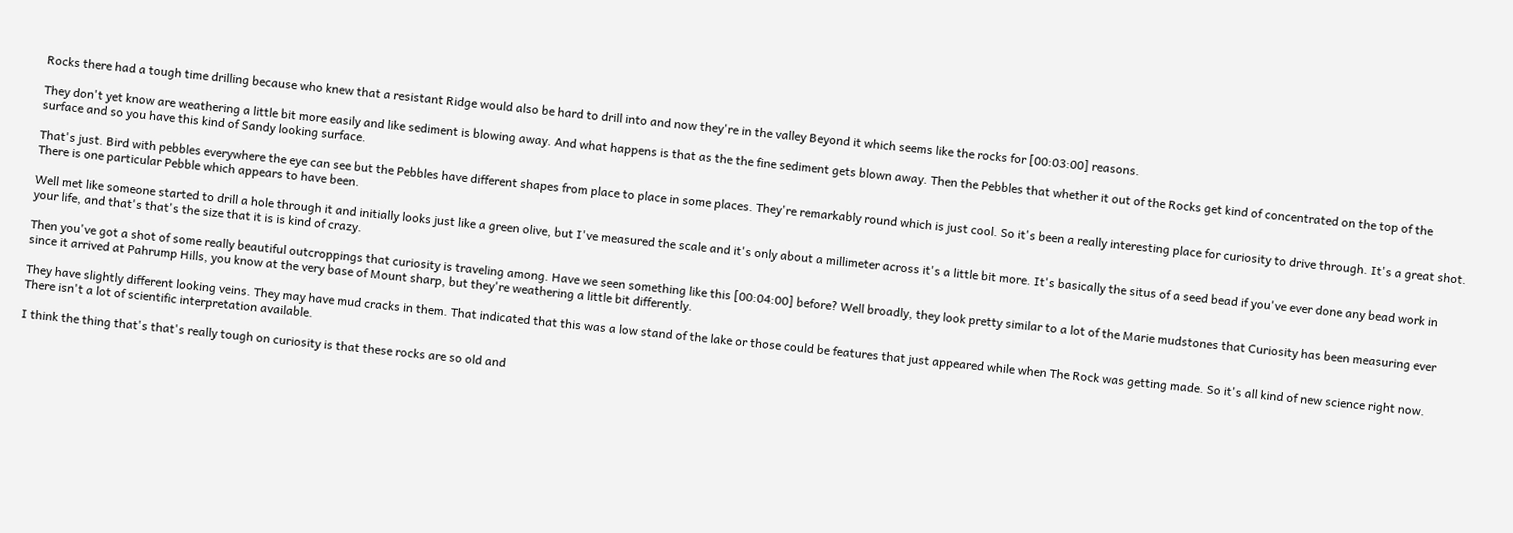Rocks there had a tough time drilling because who knew that a resistant Ridge would also be hard to drill into and now they're in the valley Beyond it which seems like the rocks for [00:03:00] reasons.

They don't yet know are weathering a little bit more easily and like sediment is blowing away. And what happens is that as the the fine sediment gets blown away. Then the Pebbles that whether it out of the Rocks get kind of concentrated on the top of the surface and so you have this kind of Sandy looking surface.

That's just. Bird with pebbles everywhere the eye can see but the Pebbles have different shapes from place to place in some places. They're remarkably round which is just cool. So it's been a really interesting place for curiosity to drive through. It's a great shot. There is one particular Pebble which appears to have been.

Well met like someone started to drill a hole through it and initially looks just like a green olive, but I've measured the scale and it's only about a millimeter across it's a little bit more. It's basically the situs of a seed bead if you've ever done any bead work in your life, and that's that's the size that it is is kind of crazy.

Then you've got a shot of some really beautiful outcroppings that curiosity is traveling among. Have we seen something like this [00:04:00] before? Well broadly, they look pretty similar to a lot of the Marie mudstones that Curiosity has been measuring ever since it arrived at Pahrump Hills, you know at the very base of Mount sharp, but they're weathering a little bit differently.

They have slightly different looking veins. They may have mud cracks in them. That indicated that this was a low stand of the lake or those could be features that just appeared while when The Rock was getting made. So it's all kind of new science right now. There isn't a lot of scientific interpretation available.

I think the thing that's that's really tough on curiosity is that these rocks are so old and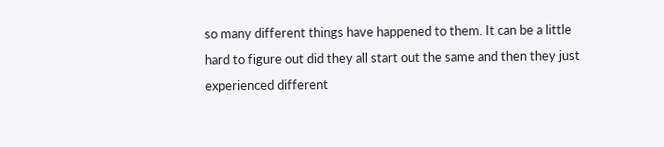so many different things have happened to them. It can be a little hard to figure out did they all start out the same and then they just experienced different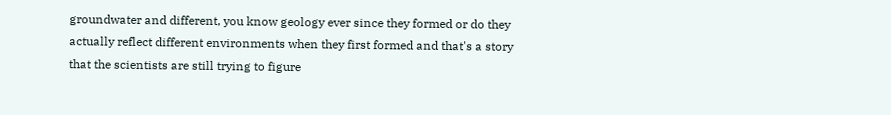groundwater and different, you know geology ever since they formed or do they actually reflect different environments when they first formed and that's a story that the scientists are still trying to figure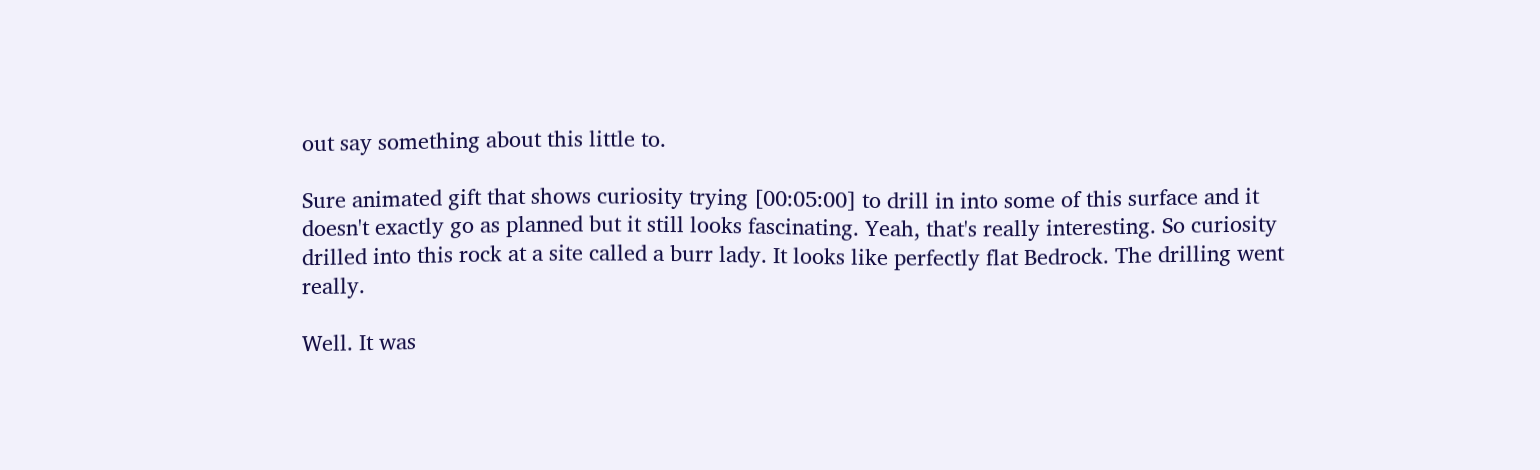out say something about this little to.

Sure animated gift that shows curiosity trying [00:05:00] to drill in into some of this surface and it doesn't exactly go as planned but it still looks fascinating. Yeah, that's really interesting. So curiosity drilled into this rock at a site called a burr lady. It looks like perfectly flat Bedrock. The drilling went really.

Well. It was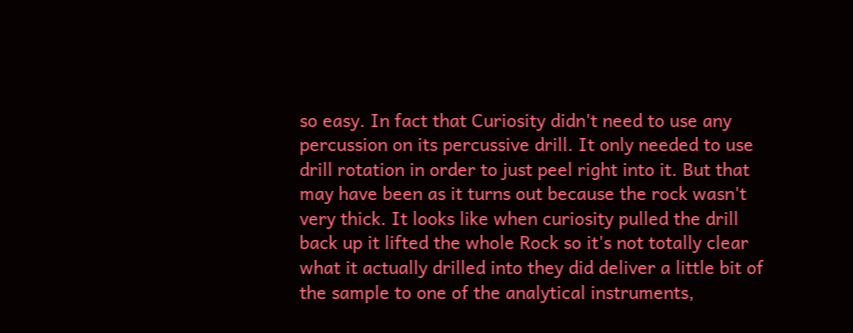so easy. In fact that Curiosity didn't need to use any percussion on its percussive drill. It only needed to use drill rotation in order to just peel right into it. But that may have been as it turns out because the rock wasn't very thick. It looks like when curiosity pulled the drill back up it lifted the whole Rock so it's not totally clear what it actually drilled into they did deliver a little bit of the sample to one of the analytical instruments,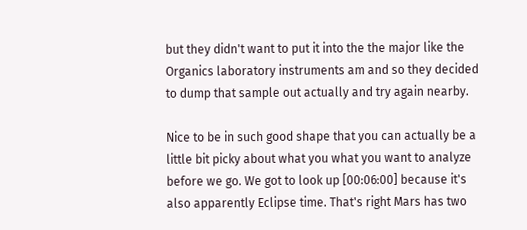but they didn't want to put it into the the major like the Organics laboratory instruments am and so they decided to dump that sample out actually and try again nearby.

Nice to be in such good shape that you can actually be a little bit picky about what you what you want to analyze before we go. We got to look up [00:06:00] because it's also apparently Eclipse time. That's right Mars has two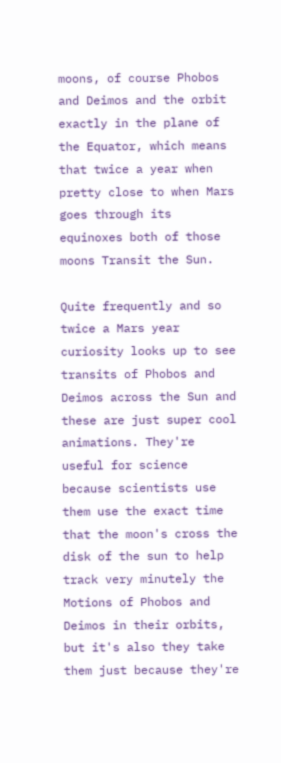moons, of course Phobos and Deimos and the orbit exactly in the plane of the Equator, which means that twice a year when pretty close to when Mars goes through its equinoxes both of those moons Transit the Sun.

Quite frequently and so twice a Mars year curiosity looks up to see transits of Phobos and Deimos across the Sun and these are just super cool animations. They're useful for science because scientists use them use the exact time that the moon's cross the disk of the sun to help track very minutely the Motions of Phobos and Deimos in their orbits, but it's also they take them just because they're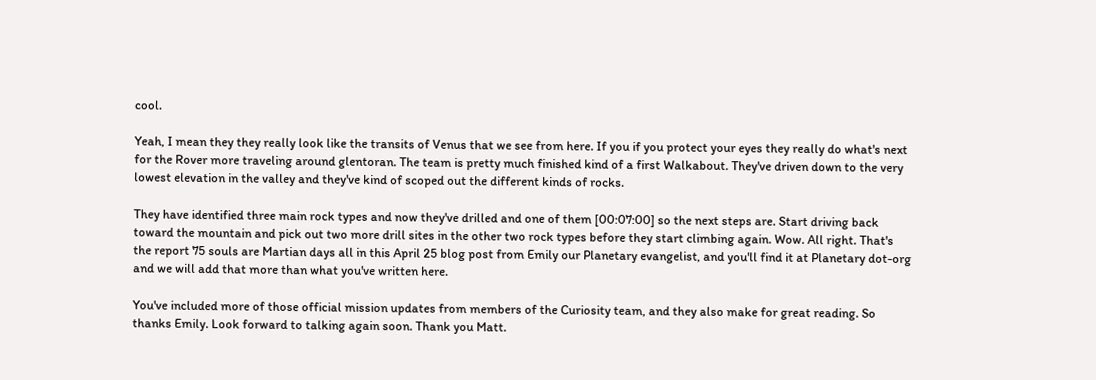cool.

Yeah, I mean they they really look like the transits of Venus that we see from here. If you if you protect your eyes they really do what's next for the Rover more traveling around glentoran. The team is pretty much finished kind of a first Walkabout. They've driven down to the very lowest elevation in the valley and they've kind of scoped out the different kinds of rocks.

They have identified three main rock types and now they've drilled and one of them [00:07:00] so the next steps are. Start driving back toward the mountain and pick out two more drill sites in the other two rock types before they start climbing again. Wow. All right. That's the report 75 souls are Martian days all in this April 25 blog post from Emily our Planetary evangelist, and you'll find it at Planetary dot-org and we will add that more than what you've written here.

You've included more of those official mission updates from members of the Curiosity team, and they also make for great reading. So thanks Emily. Look forward to talking again soon. Thank you Matt.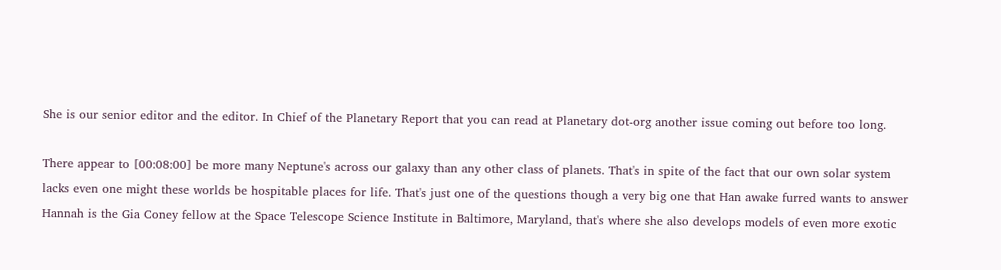She is our senior editor and the editor. In Chief of the Planetary Report that you can read at Planetary dot-org another issue coming out before too long.

There appear to [00:08:00] be more many Neptune's across our galaxy than any other class of planets. That's in spite of the fact that our own solar system lacks even one might these worlds be hospitable places for life. That's just one of the questions though a very big one that Han awake furred wants to answer Hannah is the Gia Coney fellow at the Space Telescope Science Institute in Baltimore, Maryland, that's where she also develops models of even more exotic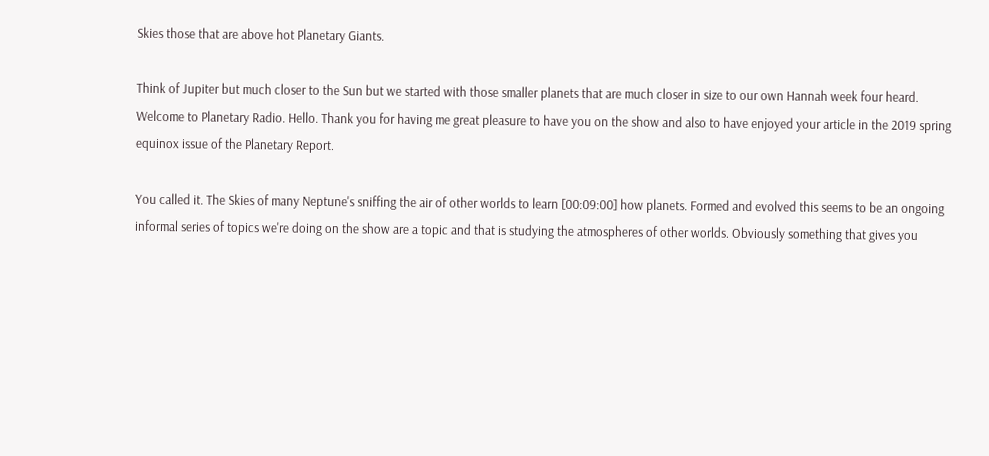Skies those that are above hot Planetary Giants.

Think of Jupiter but much closer to the Sun but we started with those smaller planets that are much closer in size to our own Hannah week four heard. Welcome to Planetary Radio. Hello. Thank you for having me great pleasure to have you on the show and also to have enjoyed your article in the 2019 spring equinox issue of the Planetary Report.

You called it. The Skies of many Neptune's sniffing the air of other worlds to learn [00:09:00] how planets. Formed and evolved this seems to be an ongoing informal series of topics we're doing on the show are a topic and that is studying the atmospheres of other worlds. Obviously something that gives you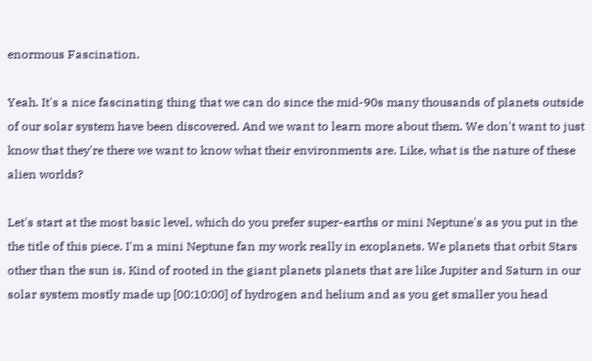enormous Fascination.

Yeah. It's a nice fascinating thing that we can do since the mid-90s many thousands of planets outside of our solar system have been discovered. And we want to learn more about them. We don't want to just know that they're there we want to know what their environments are. Like, what is the nature of these alien worlds?

Let's start at the most basic level, which do you prefer super-earths or mini Neptune's as you put in the the title of this piece. I'm a mini Neptune fan my work really in exoplanets. We planets that orbit Stars other than the sun is. Kind of rooted in the giant planets planets that are like Jupiter and Saturn in our solar system mostly made up [00:10:00] of hydrogen and helium and as you get smaller you head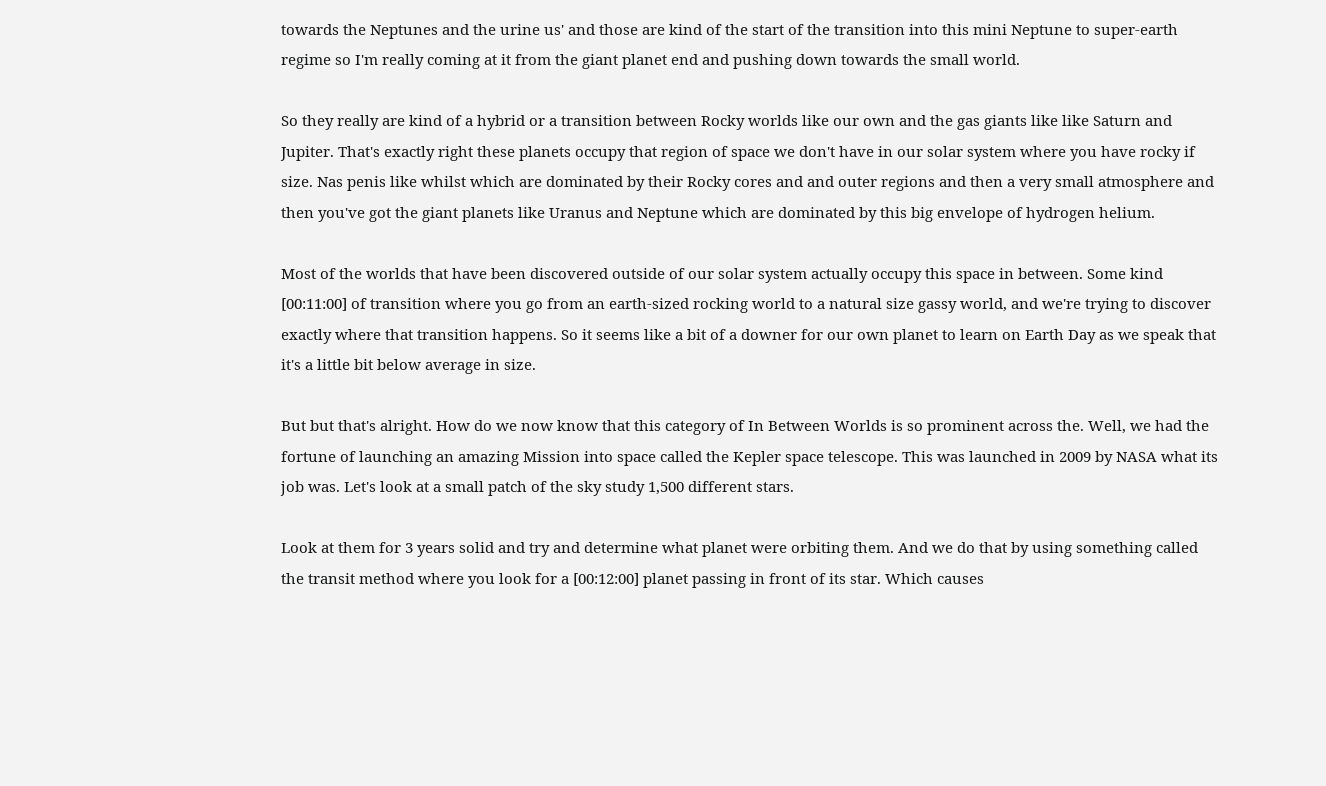towards the Neptunes and the urine us' and those are kind of the start of the transition into this mini Neptune to super-earth regime so I'm really coming at it from the giant planet end and pushing down towards the small world.

So they really are kind of a hybrid or a transition between Rocky worlds like our own and the gas giants like like Saturn and Jupiter. That's exactly right these planets occupy that region of space we don't have in our solar system where you have rocky if size. Nas penis like whilst which are dominated by their Rocky cores and and outer regions and then a very small atmosphere and then you've got the giant planets like Uranus and Neptune which are dominated by this big envelope of hydrogen helium.

Most of the worlds that have been discovered outside of our solar system actually occupy this space in between. Some kind [00:11:00] of transition where you go from an earth-sized rocking world to a natural size gassy world, and we're trying to discover exactly where that transition happens. So it seems like a bit of a downer for our own planet to learn on Earth Day as we speak that it's a little bit below average in size.

But but that's alright. How do we now know that this category of In Between Worlds is so prominent across the. Well, we had the fortune of launching an amazing Mission into space called the Kepler space telescope. This was launched in 2009 by NASA what its job was. Let's look at a small patch of the sky study 1,500 different stars.

Look at them for 3 years solid and try and determine what planet were orbiting them. And we do that by using something called the transit method where you look for a [00:12:00] planet passing in front of its star. Which causes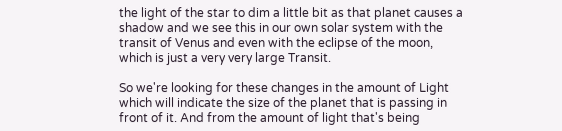the light of the star to dim a little bit as that planet causes a shadow and we see this in our own solar system with the transit of Venus and even with the eclipse of the moon, which is just a very very large Transit.

So we're looking for these changes in the amount of Light which will indicate the size of the planet that is passing in front of it. And from the amount of light that's being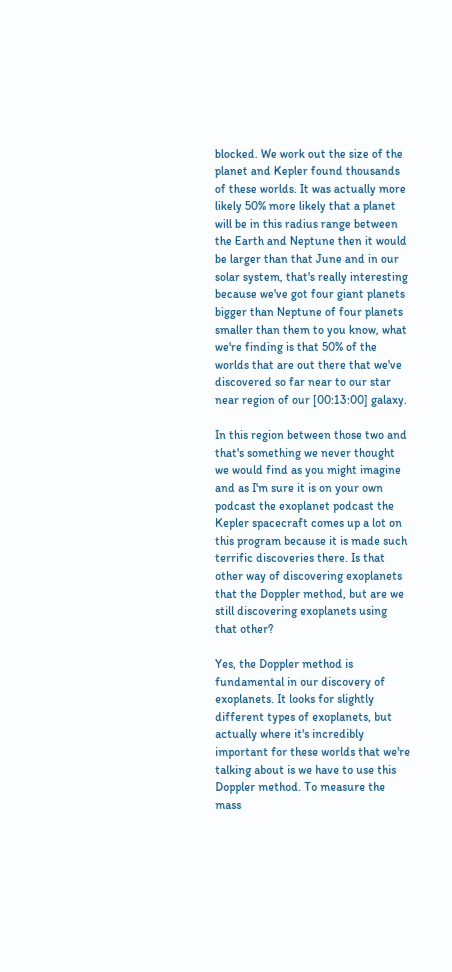blocked. We work out the size of the planet and Kepler found thousands of these worlds. It was actually more likely 50% more likely that a planet will be in this radius range between the Earth and Neptune then it would be larger than that June and in our solar system, that's really interesting because we've got four giant planets bigger than Neptune of four planets smaller than them to you know, what we're finding is that 50% of the worlds that are out there that we've discovered so far near to our star near region of our [00:13:00] galaxy.

In this region between those two and that's something we never thought we would find as you might imagine and as I'm sure it is on your own podcast the exoplanet podcast the Kepler spacecraft comes up a lot on this program because it is made such terrific discoveries there. Is that other way of discovering exoplanets that the Doppler method, but are we still discovering exoplanets using that other?

Yes, the Doppler method is fundamental in our discovery of exoplanets. It looks for slightly different types of exoplanets, but actually where it's incredibly important for these worlds that we're talking about is we have to use this Doppler method. To measure the mass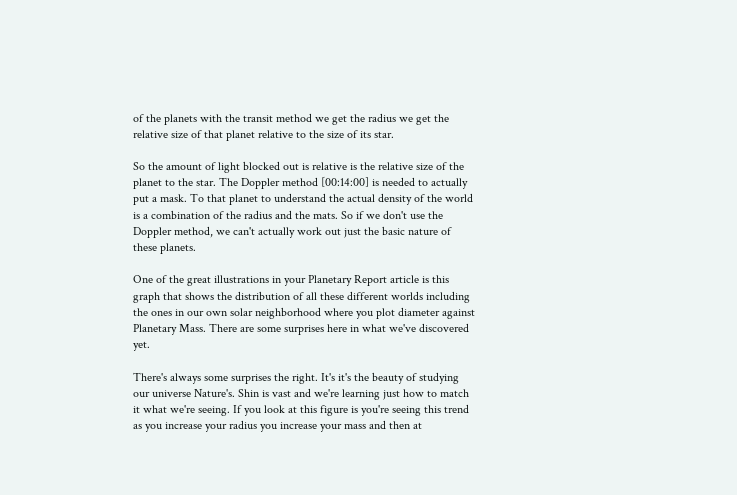of the planets with the transit method we get the radius we get the relative size of that planet relative to the size of its star.

So the amount of light blocked out is relative is the relative size of the planet to the star. The Doppler method [00:14:00] is needed to actually put a mask. To that planet to understand the actual density of the world is a combination of the radius and the mats. So if we don't use the Doppler method, we can't actually work out just the basic nature of these planets.

One of the great illustrations in your Planetary Report article is this graph that shows the distribution of all these different worlds including the ones in our own solar neighborhood where you plot diameter against Planetary Mass. There are some surprises here in what we've discovered yet.

There's always some surprises the right. It's it's the beauty of studying our universe Nature's. Shin is vast and we're learning just how to match it what we're seeing. If you look at this figure is you're seeing this trend as you increase your radius you increase your mass and then at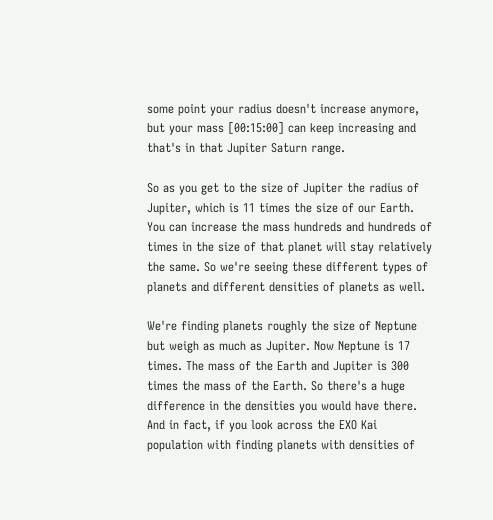some point your radius doesn't increase anymore, but your mass [00:15:00] can keep increasing and that's in that Jupiter Saturn range.

So as you get to the size of Jupiter the radius of Jupiter, which is 11 times the size of our Earth. You can increase the mass hundreds and hundreds of times in the size of that planet will stay relatively the same. So we're seeing these different types of planets and different densities of planets as well.

We're finding planets roughly the size of Neptune but weigh as much as Jupiter. Now Neptune is 17 times. The mass of the Earth and Jupiter is 300 times the mass of the Earth. So there's a huge difference in the densities you would have there. And in fact, if you look across the EXO Kai population with finding planets with densities of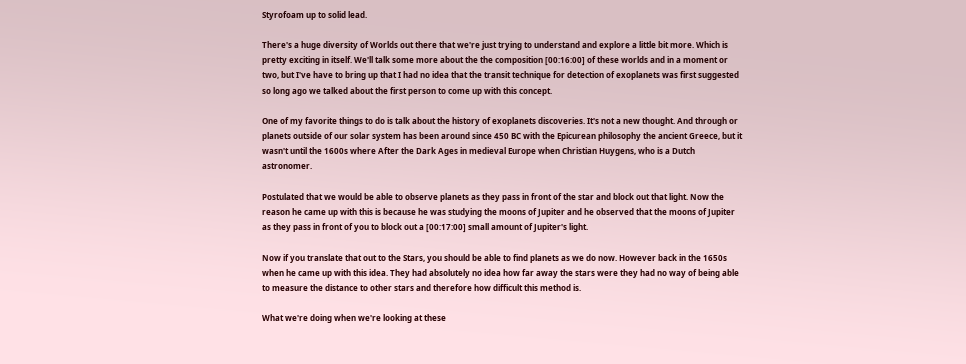Styrofoam up to solid lead.

There's a huge diversity of Worlds out there that we're just trying to understand and explore a little bit more. Which is pretty exciting in itself. We'll talk some more about the the composition [00:16:00] of these worlds and in a moment or two, but I've have to bring up that I had no idea that the transit technique for detection of exoplanets was first suggested so long ago we talked about the first person to come up with this concept.

One of my favorite things to do is talk about the history of exoplanets discoveries. It's not a new thought. And through or planets outside of our solar system has been around since 450 BC with the Epicurean philosophy the ancient Greece, but it wasn't until the 1600s where After the Dark Ages in medieval Europe when Christian Huygens, who is a Dutch astronomer.

Postulated that we would be able to observe planets as they pass in front of the star and block out that light. Now the reason he came up with this is because he was studying the moons of Jupiter and he observed that the moons of Jupiter as they pass in front of you to block out a [00:17:00] small amount of Jupiter's light.

Now if you translate that out to the Stars, you should be able to find planets as we do now. However back in the 1650s when he came up with this idea. They had absolutely no idea how far away the stars were they had no way of being able to measure the distance to other stars and therefore how difficult this method is.

What we're doing when we're looking at these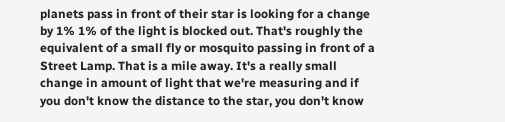planets pass in front of their star is looking for a change by 1% 1% of the light is blocked out. That's roughly the equivalent of a small fly or mosquito passing in front of a Street Lamp. That is a mile away. It's a really small change in amount of light that we're measuring and if you don't know the distance to the star, you don't know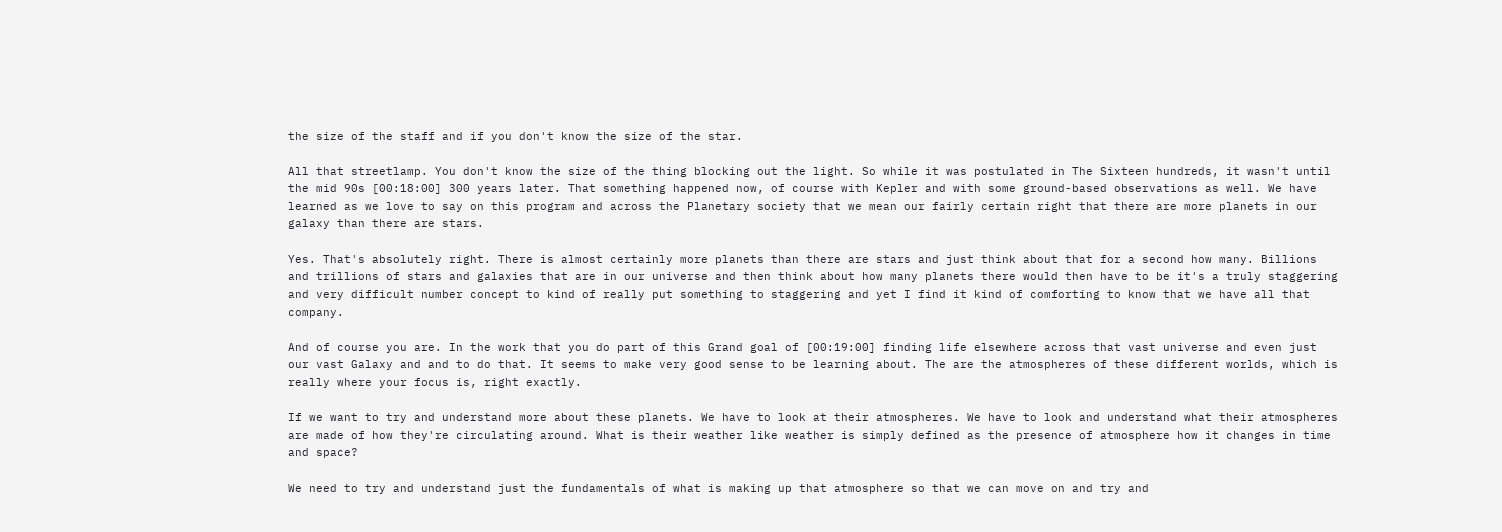the size of the staff and if you don't know the size of the star.

All that streetlamp. You don't know the size of the thing blocking out the light. So while it was postulated in The Sixteen hundreds, it wasn't until the mid 90s [00:18:00] 300 years later. That something happened now, of course with Kepler and with some ground-based observations as well. We have learned as we love to say on this program and across the Planetary society that we mean our fairly certain right that there are more planets in our galaxy than there are stars.

Yes. That's absolutely right. There is almost certainly more planets than there are stars and just think about that for a second how many. Billions and trillions of stars and galaxies that are in our universe and then think about how many planets there would then have to be it's a truly staggering and very difficult number concept to kind of really put something to staggering and yet I find it kind of comforting to know that we have all that company.

And of course you are. In the work that you do part of this Grand goal of [00:19:00] finding life elsewhere across that vast universe and even just our vast Galaxy and and to do that. It seems to make very good sense to be learning about. The are the atmospheres of these different worlds, which is really where your focus is, right exactly.

If we want to try and understand more about these planets. We have to look at their atmospheres. We have to look and understand what their atmospheres are made of how they're circulating around. What is their weather like weather is simply defined as the presence of atmosphere how it changes in time and space?

We need to try and understand just the fundamentals of what is making up that atmosphere so that we can move on and try and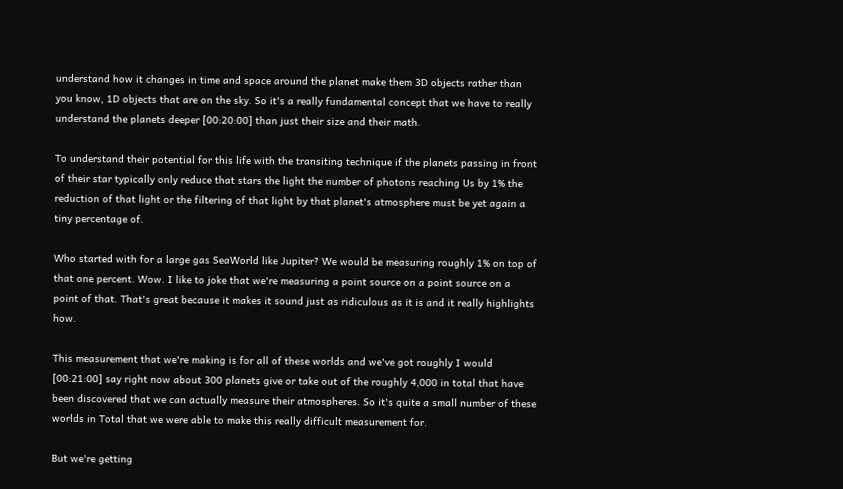understand how it changes in time and space around the planet make them 3D objects rather than you know, 1D objects that are on the sky. So it's a really fundamental concept that we have to really understand the planets deeper [00:20:00] than just their size and their math.

To understand their potential for this life with the transiting technique if the planets passing in front of their star typically only reduce that stars the light the number of photons reaching Us by 1% the reduction of that light or the filtering of that light by that planet's atmosphere must be yet again a tiny percentage of.

Who started with for a large gas SeaWorld like Jupiter? We would be measuring roughly 1% on top of that one percent. Wow. I like to joke that we're measuring a point source on a point source on a point of that. That's great because it makes it sound just as ridiculous as it is and it really highlights how.

This measurement that we're making is for all of these worlds and we've got roughly I would [00:21:00] say right now about 300 planets give or take out of the roughly 4,000 in total that have been discovered that we can actually measure their atmospheres. So it's quite a small number of these worlds in Total that we were able to make this really difficult measurement for.

But we're getting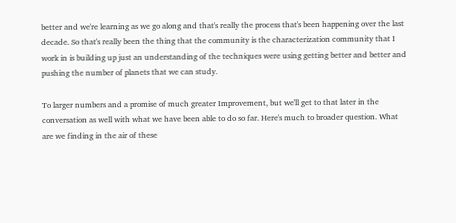better and we're learning as we go along and that's really the process that's been happening over the last decade. So that's really been the thing that the community is the characterization community that I work in is building up just an understanding of the techniques were using getting better and better and pushing the number of planets that we can study.

To larger numbers and a promise of much greater Improvement, but we'll get to that later in the conversation as well with what we have been able to do so far. Here's much to broader question. What are we finding in the air of these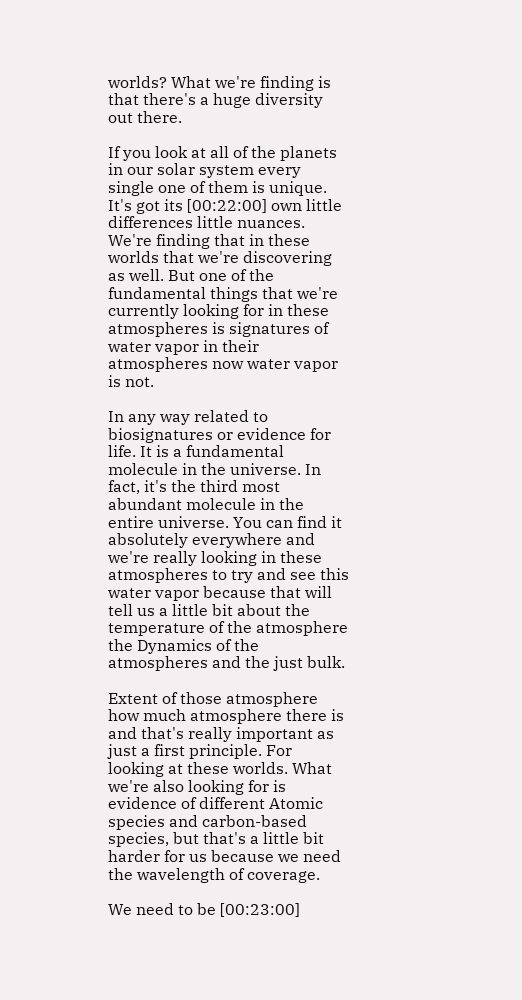worlds? What we're finding is that there's a huge diversity out there.

If you look at all of the planets in our solar system every single one of them is unique. It's got its [00:22:00] own little differences little nuances. We're finding that in these worlds that we're discovering as well. But one of the fundamental things that we're currently looking for in these atmospheres is signatures of water vapor in their atmospheres now water vapor is not.

In any way related to biosignatures or evidence for life. It is a fundamental molecule in the universe. In fact, it's the third most abundant molecule in the entire universe. You can find it absolutely everywhere and we're really looking in these atmospheres to try and see this water vapor because that will tell us a little bit about the temperature of the atmosphere the Dynamics of the atmospheres and the just bulk.

Extent of those atmosphere how much atmosphere there is and that's really important as just a first principle. For looking at these worlds. What we're also looking for is evidence of different Atomic species and carbon-based species, but that's a little bit harder for us because we need the wavelength of coverage.

We need to be [00:23:00]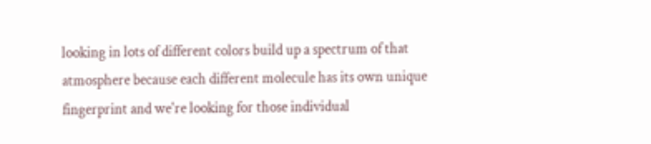looking in lots of different colors build up a spectrum of that atmosphere because each different molecule has its own unique fingerprint and we're looking for those individual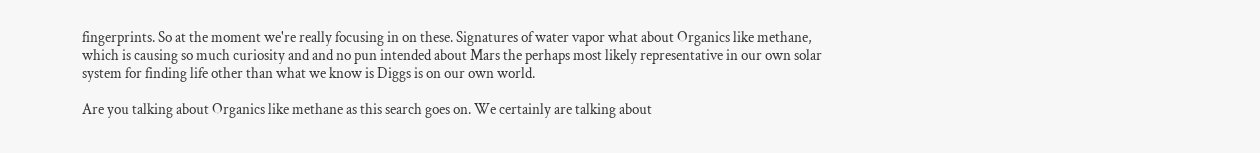fingerprints. So at the moment we're really focusing in on these. Signatures of water vapor what about Organics like methane, which is causing so much curiosity and and no pun intended about Mars the perhaps most likely representative in our own solar system for finding life other than what we know is Diggs is on our own world.

Are you talking about Organics like methane as this search goes on. We certainly are talking about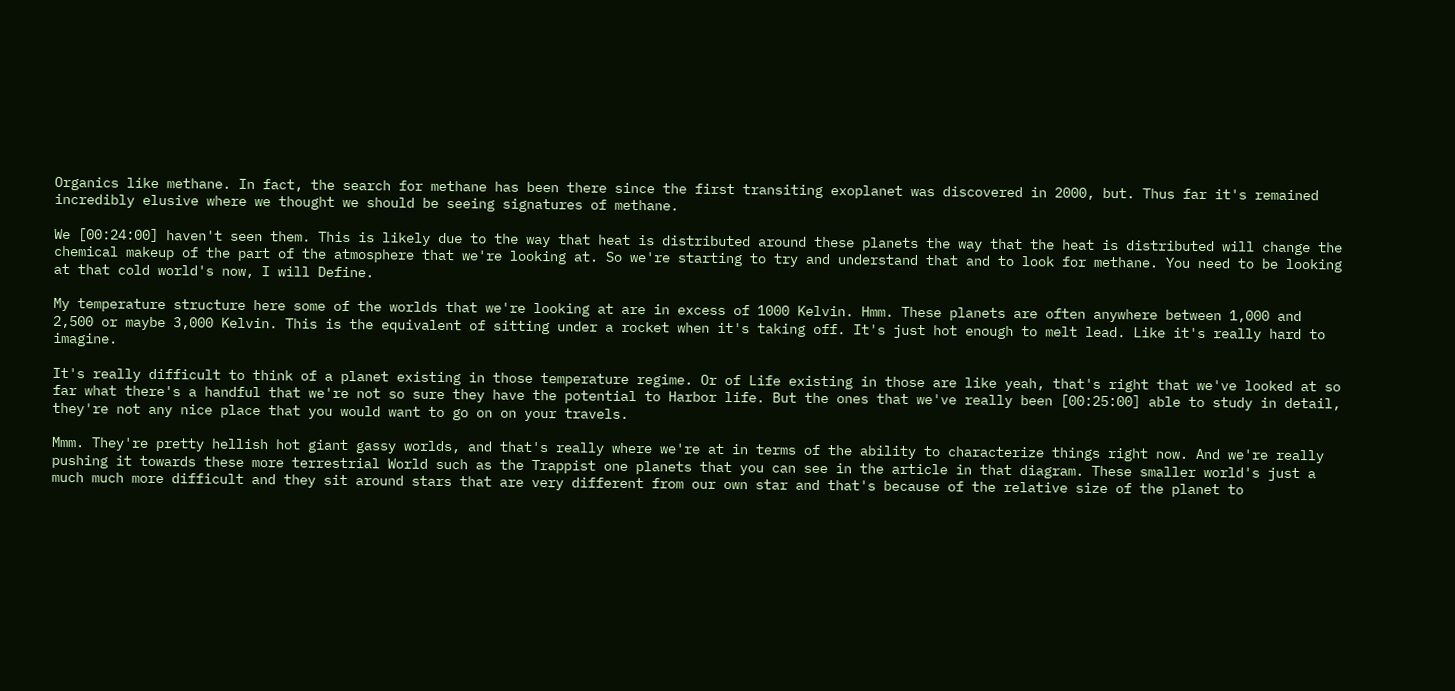Organics like methane. In fact, the search for methane has been there since the first transiting exoplanet was discovered in 2000, but. Thus far it's remained incredibly elusive where we thought we should be seeing signatures of methane.

We [00:24:00] haven't seen them. This is likely due to the way that heat is distributed around these planets the way that the heat is distributed will change the chemical makeup of the part of the atmosphere that we're looking at. So we're starting to try and understand that and to look for methane. You need to be looking at that cold world's now, I will Define.

My temperature structure here some of the worlds that we're looking at are in excess of 1000 Kelvin. Hmm. These planets are often anywhere between 1,000 and 2,500 or maybe 3,000 Kelvin. This is the equivalent of sitting under a rocket when it's taking off. It's just hot enough to melt lead. Like it's really hard to imagine.

It's really difficult to think of a planet existing in those temperature regime. Or of Life existing in those are like yeah, that's right that we've looked at so far what there's a handful that we're not so sure they have the potential to Harbor life. But the ones that we've really been [00:25:00] able to study in detail, they're not any nice place that you would want to go on on your travels.

Mmm. They're pretty hellish hot giant gassy worlds, and that's really where we're at in terms of the ability to characterize things right now. And we're really pushing it towards these more terrestrial World such as the Trappist one planets that you can see in the article in that diagram. These smaller world's just a much much more difficult and they sit around stars that are very different from our own star and that's because of the relative size of the planet to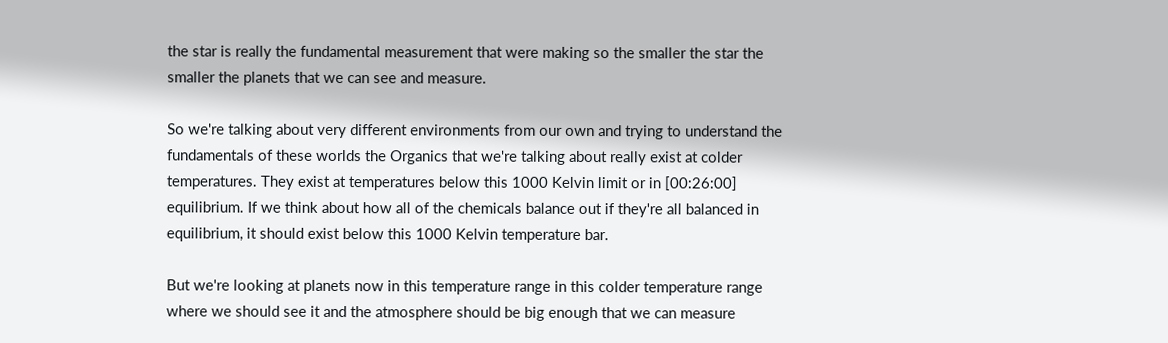the star is really the fundamental measurement that were making so the smaller the star the smaller the planets that we can see and measure.

So we're talking about very different environments from our own and trying to understand the fundamentals of these worlds the Organics that we're talking about really exist at colder temperatures. They exist at temperatures below this 1000 Kelvin limit or in [00:26:00] equilibrium. If we think about how all of the chemicals balance out if they're all balanced in equilibrium, it should exist below this 1000 Kelvin temperature bar.

But we're looking at planets now in this temperature range in this colder temperature range where we should see it and the atmosphere should be big enough that we can measure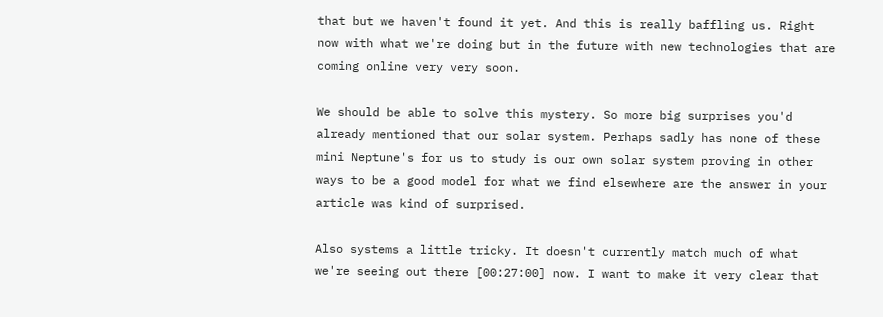that but we haven't found it yet. And this is really baffling us. Right now with what we're doing but in the future with new technologies that are coming online very very soon.

We should be able to solve this mystery. So more big surprises you'd already mentioned that our solar system. Perhaps sadly has none of these mini Neptune's for us to study is our own solar system proving in other ways to be a good model for what we find elsewhere are the answer in your article was kind of surprised.

Also systems a little tricky. It doesn't currently match much of what we're seeing out there [00:27:00] now. I want to make it very clear that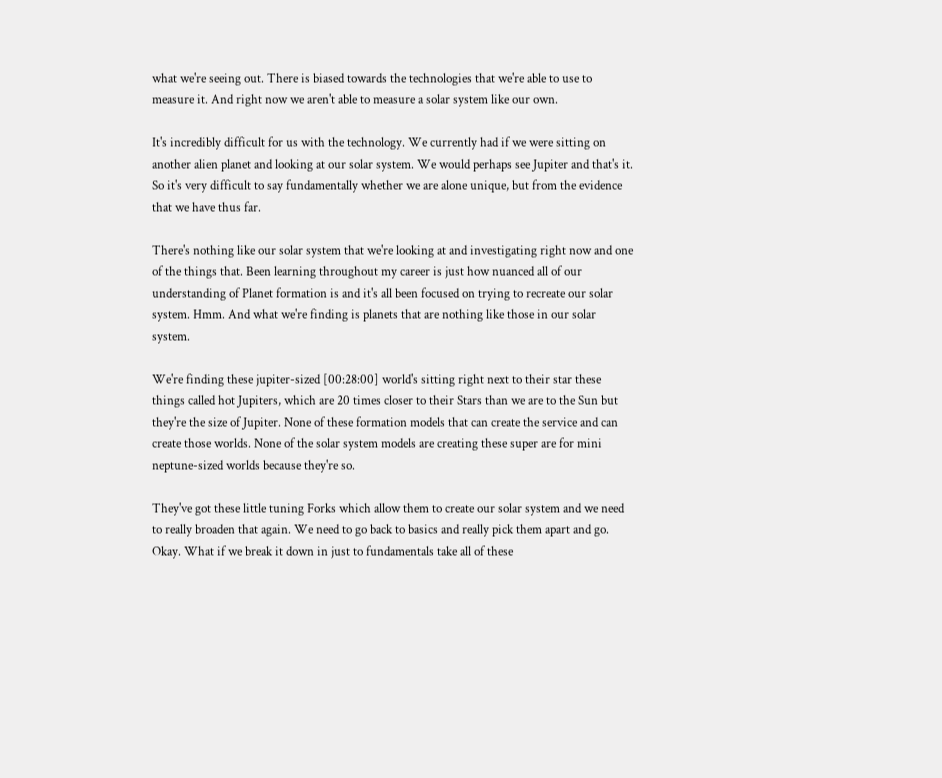what we're seeing out. There is biased towards the technologies that we're able to use to measure it. And right now we aren't able to measure a solar system like our own.

It's incredibly difficult for us with the technology. We currently had if we were sitting on another alien planet and looking at our solar system. We would perhaps see Jupiter and that's it. So it's very difficult to say fundamentally whether we are alone unique, but from the evidence that we have thus far.

There's nothing like our solar system that we're looking at and investigating right now and one of the things that. Been learning throughout my career is just how nuanced all of our understanding of Planet formation is and it's all been focused on trying to recreate our solar system. Hmm. And what we're finding is planets that are nothing like those in our solar system.

We're finding these jupiter-sized [00:28:00] world's sitting right next to their star these things called hot Jupiters, which are 20 times closer to their Stars than we are to the Sun but they're the size of Jupiter. None of these formation models that can create the service and can create those worlds. None of the solar system models are creating these super are for mini neptune-sized worlds because they're so.

They've got these little tuning Forks which allow them to create our solar system and we need to really broaden that again. We need to go back to basics and really pick them apart and go. Okay. What if we break it down in just to fundamentals take all of these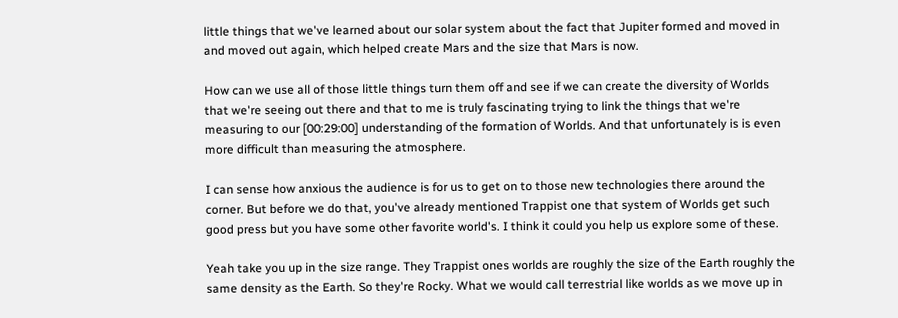little things that we've learned about our solar system about the fact that Jupiter formed and moved in and moved out again, which helped create Mars and the size that Mars is now.

How can we use all of those little things turn them off and see if we can create the diversity of Worlds that we're seeing out there and that to me is truly fascinating trying to link the things that we're measuring to our [00:29:00] understanding of the formation of Worlds. And that unfortunately is is even more difficult than measuring the atmosphere.

I can sense how anxious the audience is for us to get on to those new technologies there around the corner. But before we do that, you've already mentioned Trappist one that system of Worlds get such good press but you have some other favorite world's. I think it could you help us explore some of these.

Yeah take you up in the size range. They Trappist ones worlds are roughly the size of the Earth roughly the same density as the Earth. So they're Rocky. What we would call terrestrial like worlds as we move up in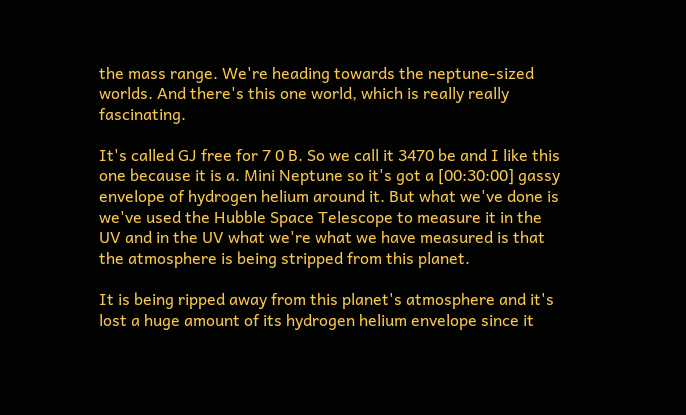the mass range. We're heading towards the neptune-sized worlds. And there's this one world, which is really really fascinating.

It's called GJ free for 7 0 B. So we call it 3470 be and I like this one because it is a. Mini Neptune so it's got a [00:30:00] gassy envelope of hydrogen helium around it. But what we've done is we've used the Hubble Space Telescope to measure it in the UV and in the UV what we're what we have measured is that the atmosphere is being stripped from this planet.

It is being ripped away from this planet's atmosphere and it's lost a huge amount of its hydrogen helium envelope since it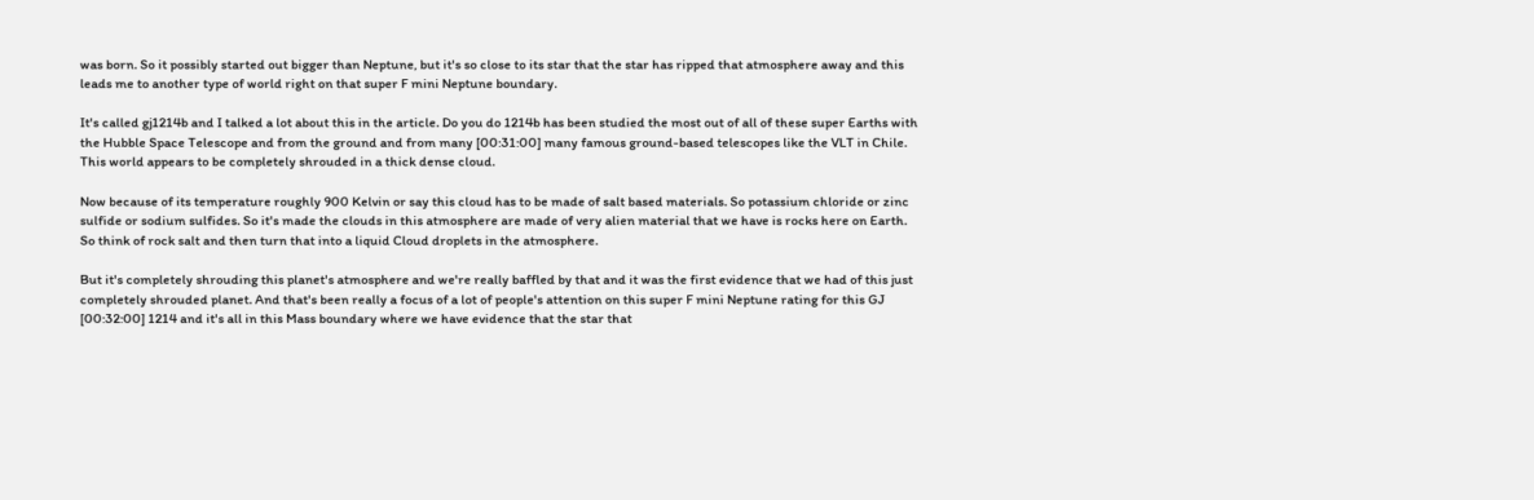was born. So it possibly started out bigger than Neptune, but it's so close to its star that the star has ripped that atmosphere away and this leads me to another type of world right on that super F mini Neptune boundary.

It's called gj1214b and I talked a lot about this in the article. Do you do 1214b has been studied the most out of all of these super Earths with the Hubble Space Telescope and from the ground and from many [00:31:00] many famous ground-based telescopes like the VLT in Chile. This world appears to be completely shrouded in a thick dense cloud.

Now because of its temperature roughly 900 Kelvin or say this cloud has to be made of salt based materials. So potassium chloride or zinc sulfide or sodium sulfides. So it's made the clouds in this atmosphere are made of very alien material that we have is rocks here on Earth. So think of rock salt and then turn that into a liquid Cloud droplets in the atmosphere.

But it's completely shrouding this planet's atmosphere and we're really baffled by that and it was the first evidence that we had of this just completely shrouded planet. And that's been really a focus of a lot of people's attention on this super F mini Neptune rating for this GJ [00:32:00] 1214 and it's all in this Mass boundary where we have evidence that the star that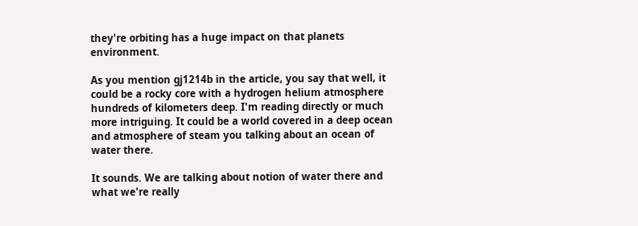they're orbiting has a huge impact on that planets environment.

As you mention gj1214b in the article, you say that well, it could be a rocky core with a hydrogen helium atmosphere hundreds of kilometers deep. I'm reading directly or much more intriguing. It could be a world covered in a deep ocean and atmosphere of steam you talking about an ocean of water there.

It sounds. We are talking about notion of water there and what we're really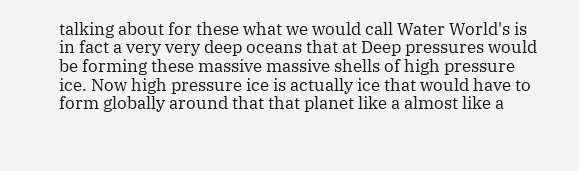talking about for these what we would call Water World's is in fact a very very deep oceans that at Deep pressures would be forming these massive massive shells of high pressure ice. Now high pressure ice is actually ice that would have to form globally around that that planet like a almost like a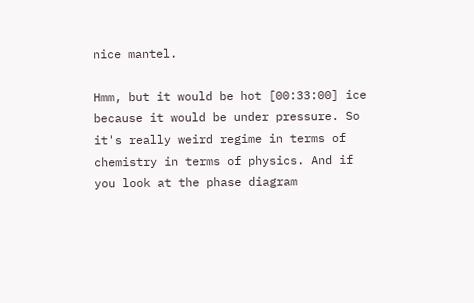nice mantel.

Hmm, but it would be hot [00:33:00] ice because it would be under pressure. So it's really weird regime in terms of chemistry in terms of physics. And if you look at the phase diagram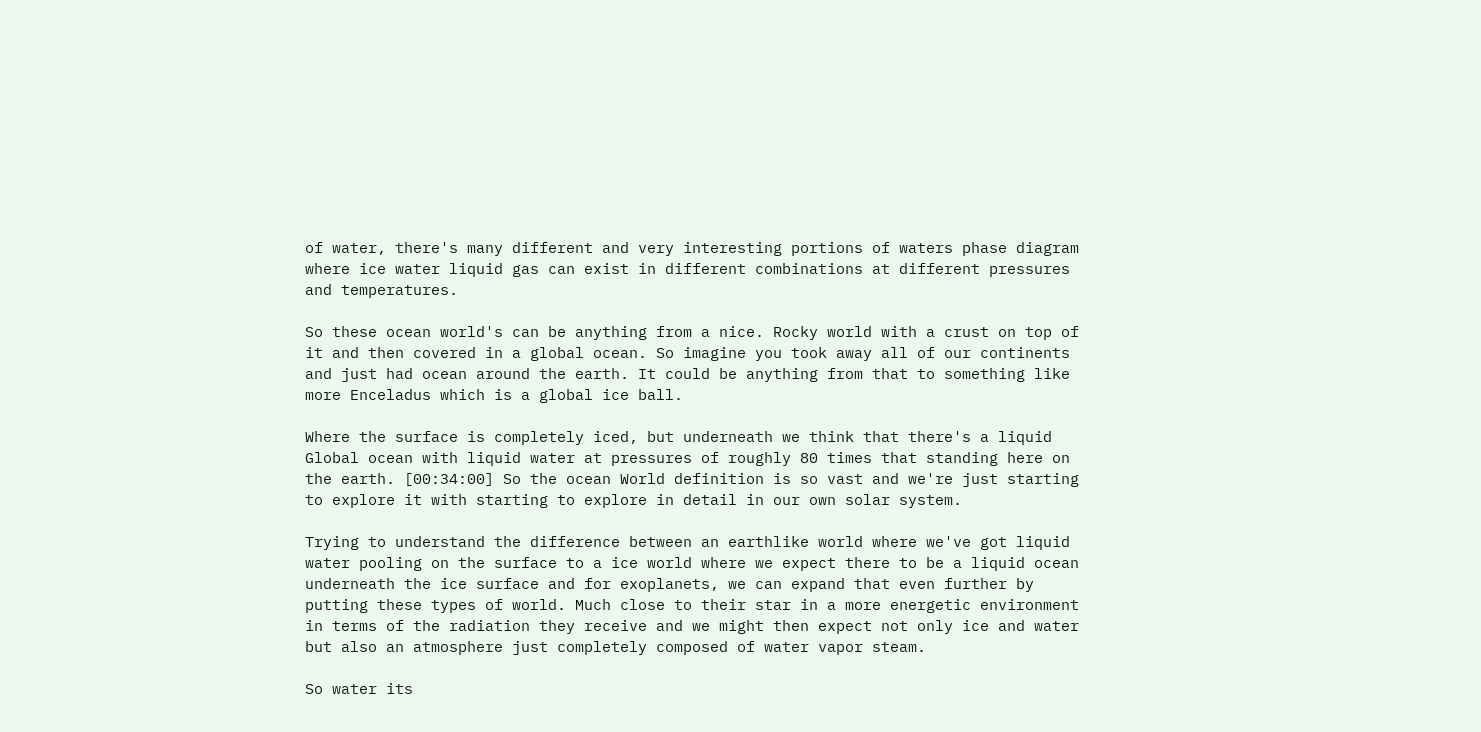of water, there's many different and very interesting portions of waters phase diagram where ice water liquid gas can exist in different combinations at different pressures and temperatures.

So these ocean world's can be anything from a nice. Rocky world with a crust on top of it and then covered in a global ocean. So imagine you took away all of our continents and just had ocean around the earth. It could be anything from that to something like more Enceladus which is a global ice ball.

Where the surface is completely iced, but underneath we think that there's a liquid Global ocean with liquid water at pressures of roughly 80 times that standing here on the earth. [00:34:00] So the ocean World definition is so vast and we're just starting to explore it with starting to explore in detail in our own solar system.

Trying to understand the difference between an earthlike world where we've got liquid water pooling on the surface to a ice world where we expect there to be a liquid ocean underneath the ice surface and for exoplanets, we can expand that even further by putting these types of world. Much close to their star in a more energetic environment in terms of the radiation they receive and we might then expect not only ice and water but also an atmosphere just completely composed of water vapor steam.

So water its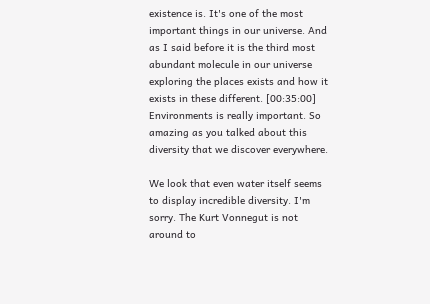existence is. It's one of the most important things in our universe. And as I said before it is the third most abundant molecule in our universe exploring the places exists and how it exists in these different. [00:35:00] Environments is really important. So amazing as you talked about this diversity that we discover everywhere.

We look that even water itself seems to display incredible diversity. I'm sorry. The Kurt Vonnegut is not around to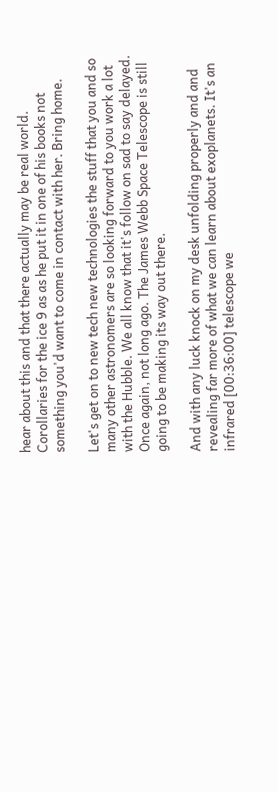hear about this and that there actually may be real world. Corollaries for the ice 9 as as he put it in one of his books not something you'd want to come in contact with her. Bring home.

Let's get on to new tech new technologies the stuff that you and so many other astronomers are so looking forward to you work a lot with the Hubble. We all know that it's follow on sad to say delayed. Once again, not long ago. The James Webb Space Telescope is still going to be making its way out there.

And with any luck knock on my desk unfolding properly and and revealing far more of what we can learn about exoplanets. It's an infrared [00:36:00] telescope we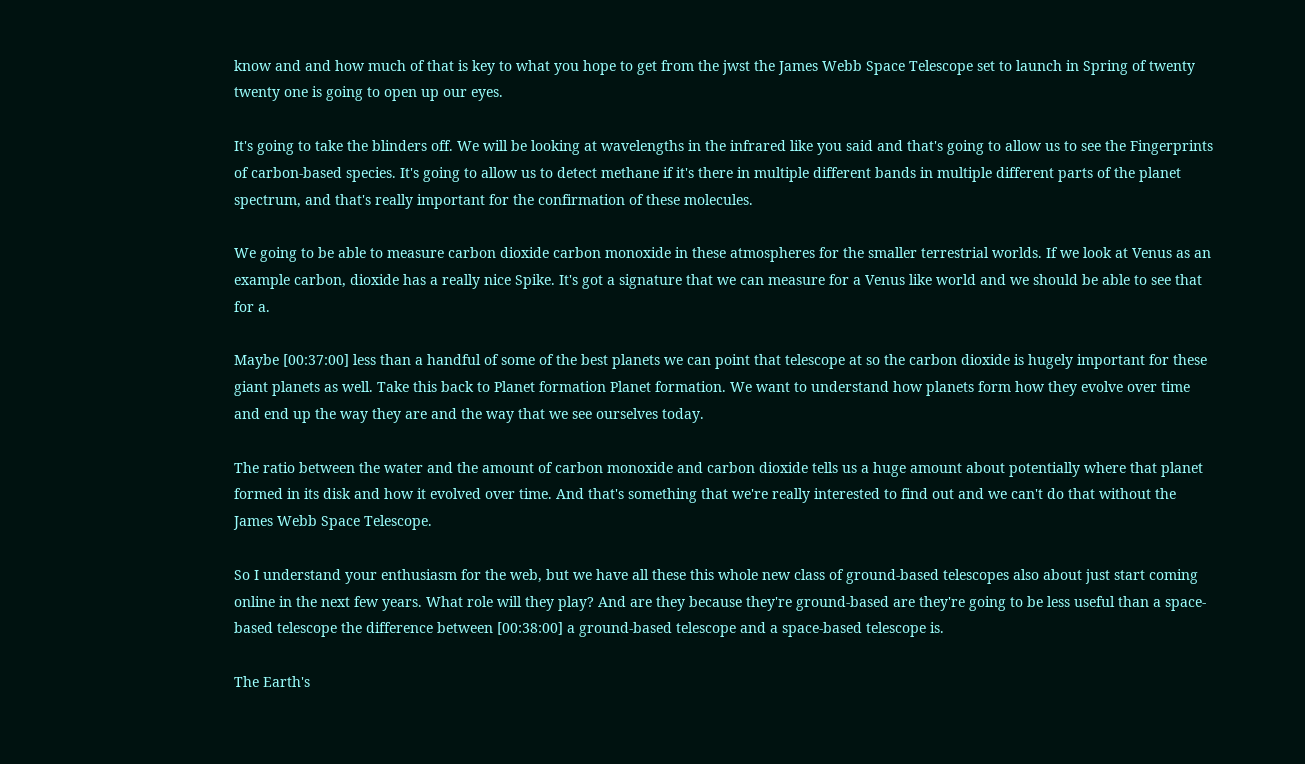know and and how much of that is key to what you hope to get from the jwst the James Webb Space Telescope set to launch in Spring of twenty twenty one is going to open up our eyes.

It's going to take the blinders off. We will be looking at wavelengths in the infrared like you said and that's going to allow us to see the Fingerprints of carbon-based species. It's going to allow us to detect methane if it's there in multiple different bands in multiple different parts of the planet spectrum, and that's really important for the confirmation of these molecules.

We going to be able to measure carbon dioxide carbon monoxide in these atmospheres for the smaller terrestrial worlds. If we look at Venus as an example carbon, dioxide has a really nice Spike. It's got a signature that we can measure for a Venus like world and we should be able to see that for a.

Maybe [00:37:00] less than a handful of some of the best planets we can point that telescope at so the carbon dioxide is hugely important for these giant planets as well. Take this back to Planet formation Planet formation. We want to understand how planets form how they evolve over time and end up the way they are and the way that we see ourselves today.

The ratio between the water and the amount of carbon monoxide and carbon dioxide tells us a huge amount about potentially where that planet formed in its disk and how it evolved over time. And that's something that we're really interested to find out and we can't do that without the James Webb Space Telescope.

So I understand your enthusiasm for the web, but we have all these this whole new class of ground-based telescopes also about just start coming online in the next few years. What role will they play? And are they because they're ground-based are they're going to be less useful than a space-based telescope the difference between [00:38:00] a ground-based telescope and a space-based telescope is.

The Earth's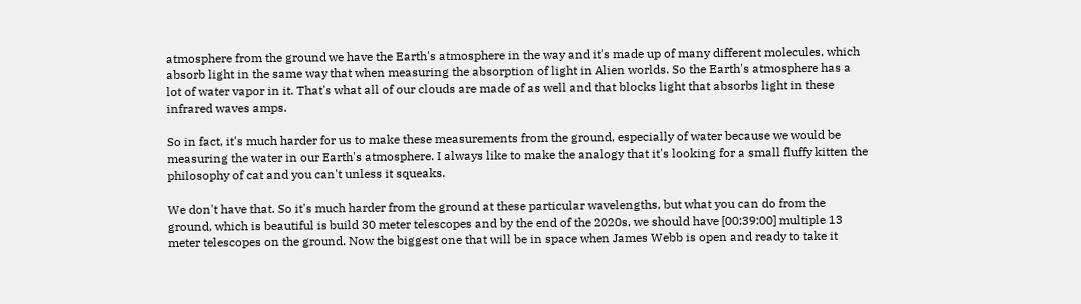atmosphere from the ground we have the Earth's atmosphere in the way and it's made up of many different molecules, which absorb light in the same way that when measuring the absorption of light in Alien worlds. So the Earth's atmosphere has a lot of water vapor in it. That's what all of our clouds are made of as well and that blocks light that absorbs light in these infrared waves amps.

So in fact, it's much harder for us to make these measurements from the ground, especially of water because we would be measuring the water in our Earth's atmosphere. I always like to make the analogy that it's looking for a small fluffy kitten the philosophy of cat and you can't unless it squeaks.

We don't have that. So it's much harder from the ground at these particular wavelengths, but what you can do from the ground, which is beautiful is build 30 meter telescopes and by the end of the 2020s, we should have [00:39:00] multiple 13 meter telescopes on the ground. Now the biggest one that will be in space when James Webb is open and ready to take it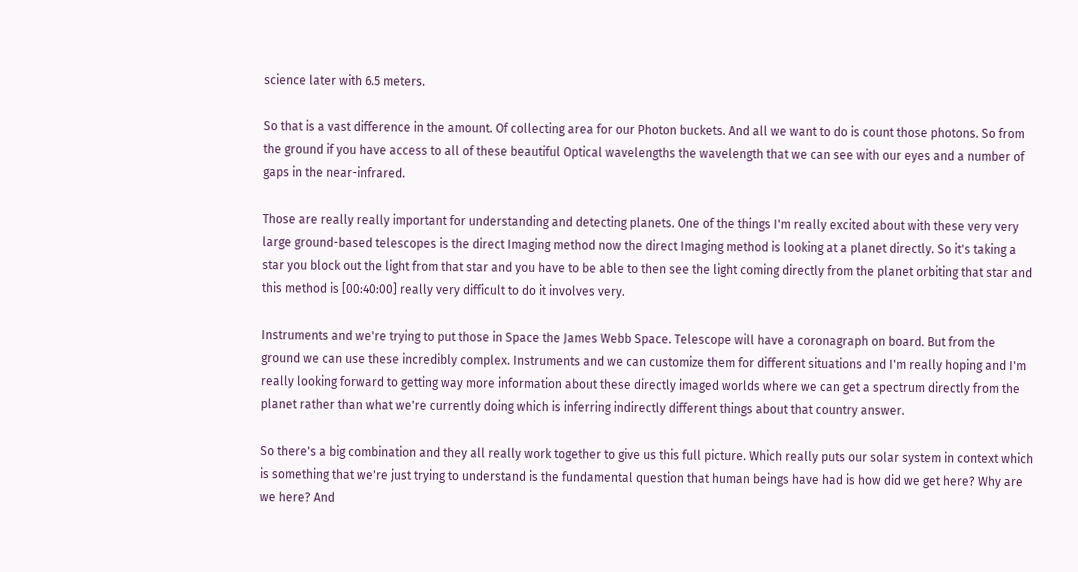science later with 6.5 meters.

So that is a vast difference in the amount. Of collecting area for our Photon buckets. And all we want to do is count those photons. So from the ground if you have access to all of these beautiful Optical wavelengths the wavelength that we can see with our eyes and a number of gaps in the near-infrared.

Those are really really important for understanding and detecting planets. One of the things I'm really excited about with these very very large ground-based telescopes is the direct Imaging method now the direct Imaging method is looking at a planet directly. So it's taking a star you block out the light from that star and you have to be able to then see the light coming directly from the planet orbiting that star and this method is [00:40:00] really very difficult to do it involves very.

Instruments and we're trying to put those in Space the James Webb Space. Telescope will have a coronagraph on board. But from the ground we can use these incredibly complex. Instruments and we can customize them for different situations and I'm really hoping and I'm really looking forward to getting way more information about these directly imaged worlds where we can get a spectrum directly from the planet rather than what we're currently doing which is inferring indirectly different things about that country answer.

So there's a big combination and they all really work together to give us this full picture. Which really puts our solar system in context which is something that we're just trying to understand is the fundamental question that human beings have had is how did we get here? Why are we here? And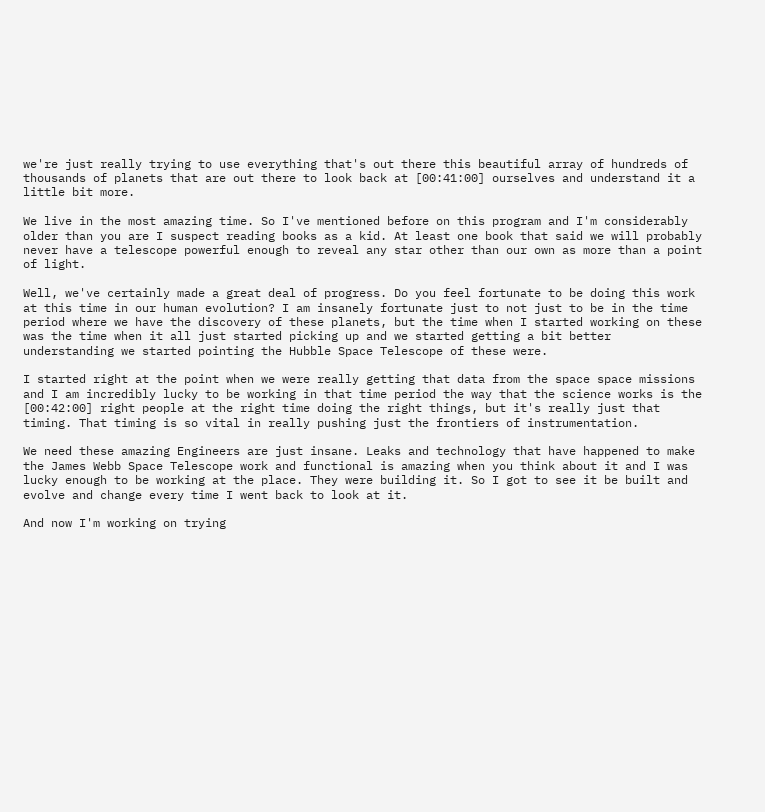we're just really trying to use everything that's out there this beautiful array of hundreds of thousands of planets that are out there to look back at [00:41:00] ourselves and understand it a little bit more.

We live in the most amazing time. So I've mentioned before on this program and I'm considerably older than you are I suspect reading books as a kid. At least one book that said we will probably never have a telescope powerful enough to reveal any star other than our own as more than a point of light.

Well, we've certainly made a great deal of progress. Do you feel fortunate to be doing this work at this time in our human evolution? I am insanely fortunate just to not just to be in the time period where we have the discovery of these planets, but the time when I started working on these was the time when it all just started picking up and we started getting a bit better understanding we started pointing the Hubble Space Telescope of these were.

I started right at the point when we were really getting that data from the space space missions and I am incredibly lucky to be working in that time period the way that the science works is the [00:42:00] right people at the right time doing the right things, but it's really just that timing. That timing is so vital in really pushing just the frontiers of instrumentation.

We need these amazing Engineers are just insane. Leaks and technology that have happened to make the James Webb Space Telescope work and functional is amazing when you think about it and I was lucky enough to be working at the place. They were building it. So I got to see it be built and evolve and change every time I went back to look at it.

And now I'm working on trying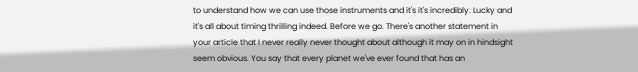to understand how we can use those instruments and it's it's incredibly. Lucky and it's all about timing thrilling indeed. Before we go. There's another statement in your article that I never really never thought about although it may on in hindsight seem obvious. You say that every planet we've ever found that has an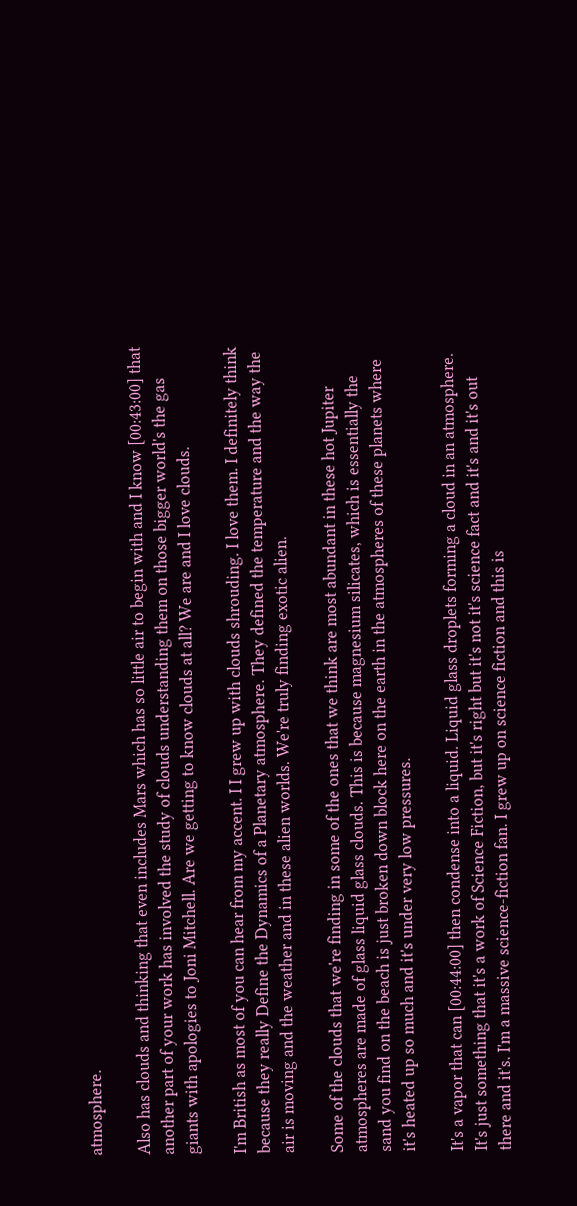atmosphere.

Also has clouds and thinking that even includes Mars which has so little air to begin with and I know [00:43:00] that another part of your work has involved the study of clouds understanding them on those bigger world's the gas giants with apologies to Joni Mitchell. Are we getting to know clouds at all? We are and I love clouds.

I'm British as most of you can hear from my accent. I I grew up with clouds shrouding. I love them. I definitely think because they really Define the Dynamics of a Planetary atmosphere. They defined the temperature and the way the air is moving and the weather and in these alien worlds. We're truly finding exotic alien.

Some of the clouds that we're finding in some of the ones that we think are most abundant in these hot Jupiter atmospheres are made of glass liquid glass clouds. This is because magnesium silicates, which is essentially the sand you find on the beach is just broken down block here on the earth in the atmospheres of these planets where it's heated up so much and it's under very low pressures.

It's a vapor that can [00:44:00] then condense into a liquid. Liquid glass droplets forming a cloud in an atmosphere. It's just something that it's a work of Science Fiction, but it's right but it's not it's science fact and it's and it's out there and it's. I'm a massive science-fiction fan. I grew up on science fiction and this is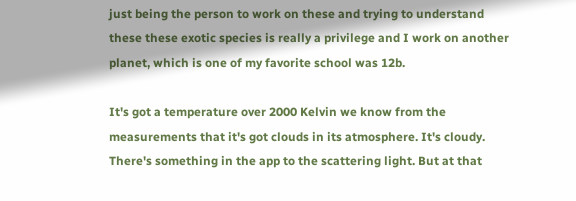just being the person to work on these and trying to understand these these exotic species is really a privilege and I work on another planet, which is one of my favorite school was 12b.

It's got a temperature over 2000 Kelvin we know from the measurements that it's got clouds in its atmosphere. It's cloudy. There's something in the app to the scattering light. But at that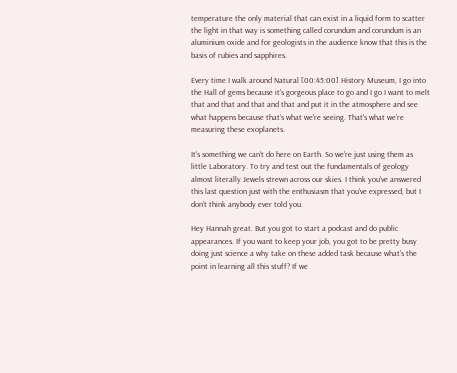temperature the only material that can exist in a liquid form to scatter the light in that way is something called corundum and corundum is an aluminium oxide and for geologists in the audience know that this is the basis of rubies and sapphires.

Every time I walk around Natural [00:45:00] History Museum, I go into the Hall of gems because it's gorgeous place to go and I go I want to melt that and that and that and that and put it in the atmosphere and see what happens because that's what we're seeing. That's what we're measuring these exoplanets.

It's something we can't do here on Earth. So we're just using them as little Laboratory. To try and test out the fundamentals of geology almost literally Jewels strewn across our skies. I think you've answered this last question just with the enthusiasm that you've expressed, but I don't think anybody ever told you.

Hey Hannah great. But you got to start a podcast and do public appearances. If you want to keep your job, you got to be pretty busy doing just science a why take on these added task because what's the point in learning all this stuff? If we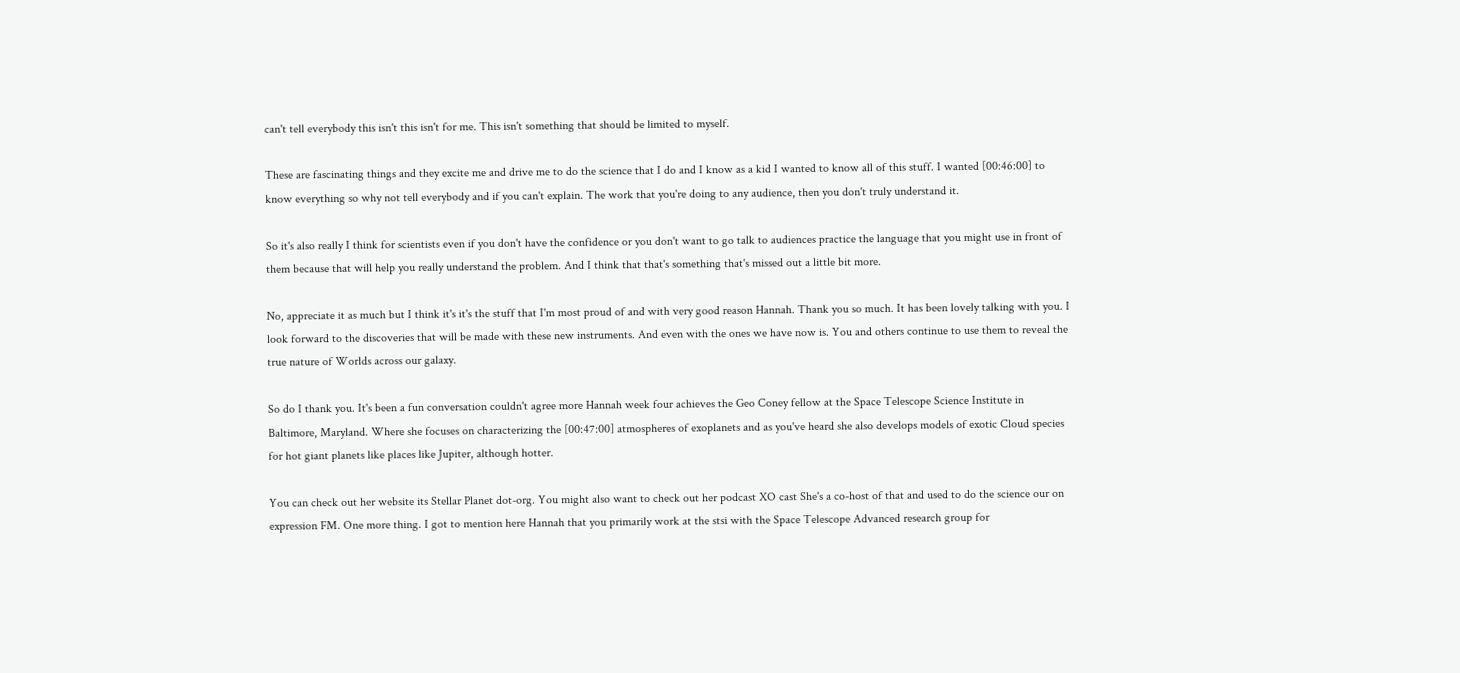can't tell everybody this isn't this isn't for me. This isn't something that should be limited to myself.

These are fascinating things and they excite me and drive me to do the science that I do and I know as a kid I wanted to know all of this stuff. I wanted [00:46:00] to know everything so why not tell everybody and if you can't explain. The work that you're doing to any audience, then you don't truly understand it.

So it's also really I think for scientists even if you don't have the confidence or you don't want to go talk to audiences practice the language that you might use in front of them because that will help you really understand the problem. And I think that that's something that's missed out a little bit more.

No, appreciate it as much but I think it's it's the stuff that I'm most proud of and with very good reason Hannah. Thank you so much. It has been lovely talking with you. I look forward to the discoveries that will be made with these new instruments. And even with the ones we have now is. You and others continue to use them to reveal the true nature of Worlds across our galaxy.

So do I thank you. It's been a fun conversation couldn't agree more Hannah week four achieves the Geo Coney fellow at the Space Telescope Science Institute in Baltimore, Maryland. Where she focuses on characterizing the [00:47:00] atmospheres of exoplanets and as you've heard she also develops models of exotic Cloud species for hot giant planets like places like Jupiter, although hotter.

You can check out her website its Stellar Planet dot-org. You might also want to check out her podcast XO cast She's a co-host of that and used to do the science our on expression FM. One more thing. I got to mention here Hannah that you primarily work at the stsi with the Space Telescope Advanced research group for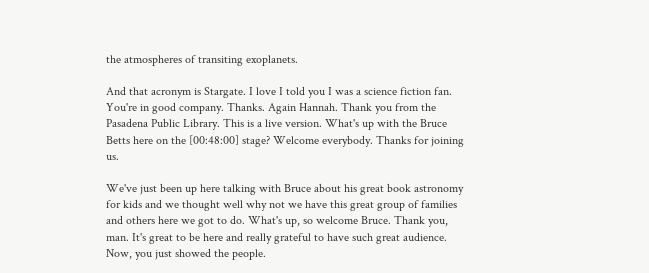the atmospheres of transiting exoplanets.

And that acronym is Stargate. I love I told you I was a science fiction fan. You're in good company. Thanks. Again Hannah. Thank you from the Pasadena Public Library. This is a live version. What's up with the Bruce Betts here on the [00:48:00] stage? Welcome everybody. Thanks for joining us.

We've just been up here talking with Bruce about his great book astronomy for kids and we thought well why not we have this great group of families and others here we got to do. What's up, so welcome Bruce. Thank you, man. It's great to be here and really grateful to have such great audience. Now, you just showed the people.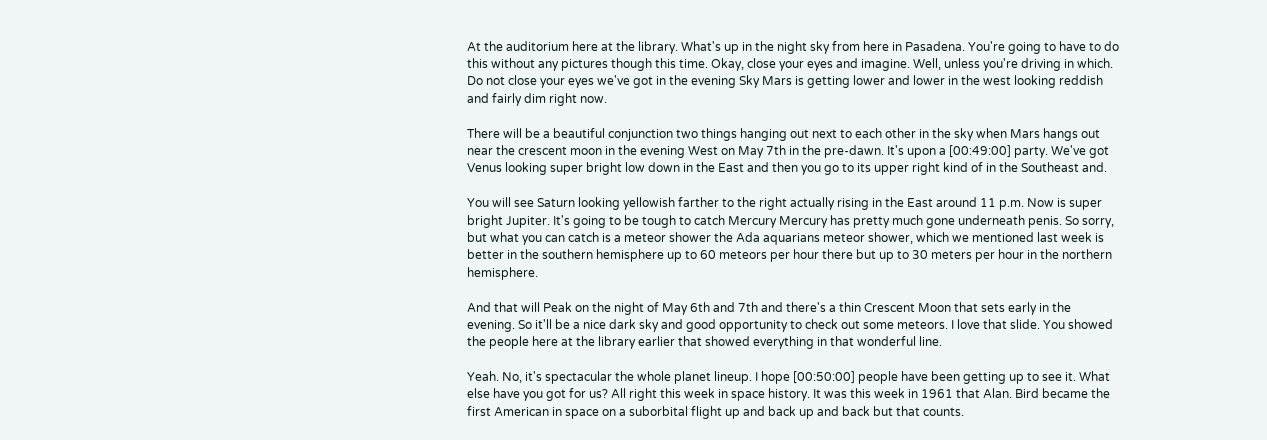At the auditorium here at the library. What's up in the night sky from here in Pasadena. You're going to have to do this without any pictures though this time. Okay, close your eyes and imagine. Well, unless you're driving in which. Do not close your eyes we've got in the evening Sky Mars is getting lower and lower in the west looking reddish and fairly dim right now.

There will be a beautiful conjunction two things hanging out next to each other in the sky when Mars hangs out near the crescent moon in the evening West on May 7th in the pre-dawn. It's upon a [00:49:00] party. We've got Venus looking super bright low down in the East and then you go to its upper right kind of in the Southeast and.

You will see Saturn looking yellowish farther to the right actually rising in the East around 11 p.m. Now is super bright Jupiter. It's going to be tough to catch Mercury Mercury has pretty much gone underneath penis. So sorry, but what you can catch is a meteor shower the Ada aquarians meteor shower, which we mentioned last week is better in the southern hemisphere up to 60 meteors per hour there but up to 30 meters per hour in the northern hemisphere.

And that will Peak on the night of May 6th and 7th and there's a thin Crescent Moon that sets early in the evening. So it'll be a nice dark sky and good opportunity to check out some meteors. I love that slide. You showed the people here at the library earlier that showed everything in that wonderful line.

Yeah. No, it's spectacular the whole planet lineup. I hope [00:50:00] people have been getting up to see it. What else have you got for us? All right this week in space history. It was this week in 1961 that Alan. Bird became the first American in space on a suborbital flight up and back up and back but that counts.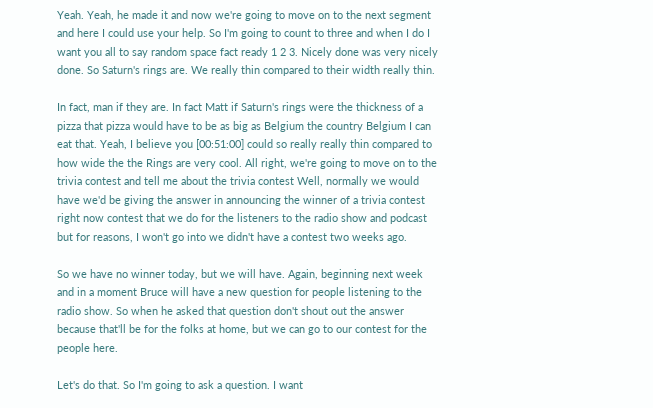Yeah. Yeah, he made it and now we're going to move on to the next segment and here I could use your help. So I'm going to count to three and when I do I want you all to say random space fact ready 1 2 3. Nicely done was very nicely done. So Saturn's rings are. We really thin compared to their width really thin.

In fact, man if they are. In fact Matt if Saturn's rings were the thickness of a pizza that pizza would have to be as big as Belgium the country Belgium I can eat that. Yeah, I believe you [00:51:00] could so really really thin compared to how wide the the Rings are very cool. All right, we're going to move on to the trivia contest and tell me about the trivia contest Well, normally we would have we'd be giving the answer in announcing the winner of a trivia contest right now contest that we do for the listeners to the radio show and podcast but for reasons, I won't go into we didn't have a contest two weeks ago.

So we have no winner today, but we will have. Again, beginning next week and in a moment Bruce will have a new question for people listening to the radio show. So when he asked that question don't shout out the answer because that'll be for the folks at home, but we can go to our contest for the people here.

Let's do that. So I'm going to ask a question. I want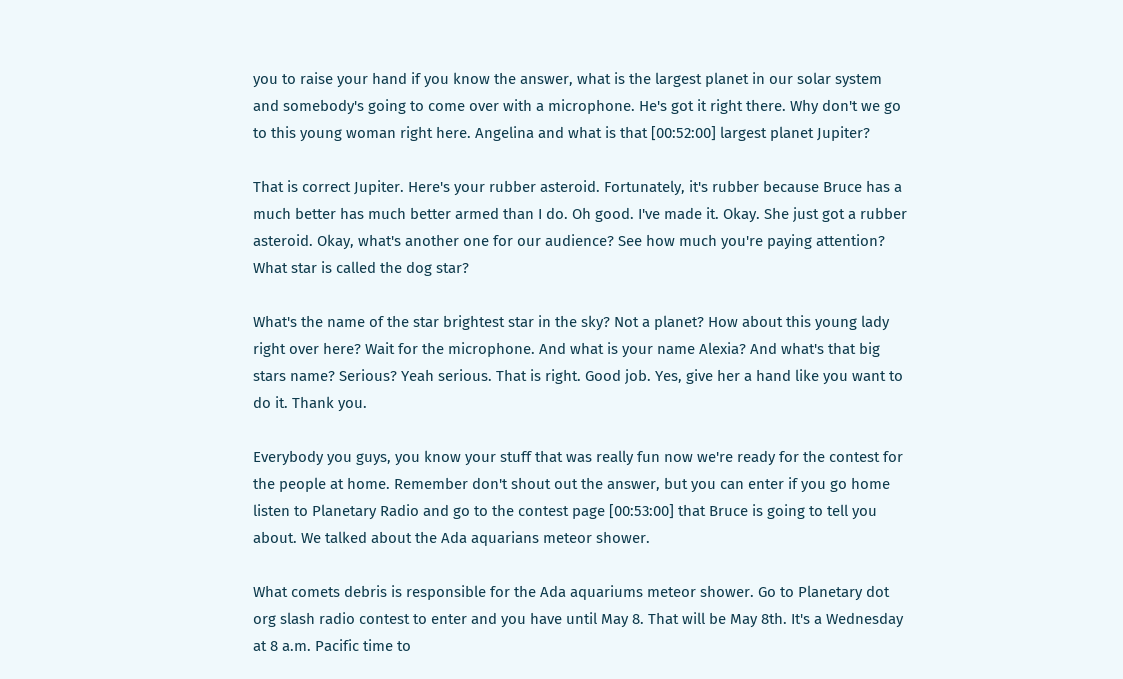you to raise your hand if you know the answer, what is the largest planet in our solar system and somebody's going to come over with a microphone. He's got it right there. Why don't we go to this young woman right here. Angelina and what is that [00:52:00] largest planet Jupiter?

That is correct Jupiter. Here's your rubber asteroid. Fortunately, it's rubber because Bruce has a much better has much better armed than I do. Oh good. I've made it. Okay. She just got a rubber asteroid. Okay, what's another one for our audience? See how much you're paying attention? What star is called the dog star?

What's the name of the star brightest star in the sky? Not a planet? How about this young lady right over here? Wait for the microphone. And what is your name Alexia? And what's that big stars name? Serious? Yeah serious. That is right. Good job. Yes, give her a hand like you want to do it. Thank you.

Everybody you guys, you know your stuff that was really fun now we're ready for the contest for the people at home. Remember don't shout out the answer, but you can enter if you go home listen to Planetary Radio and go to the contest page [00:53:00] that Bruce is going to tell you about. We talked about the Ada aquarians meteor shower.

What comets debris is responsible for the Ada aquariums meteor shower. Go to Planetary dot org slash radio contest to enter and you have until May 8. That will be May 8th. It's a Wednesday at 8 a.m. Pacific time to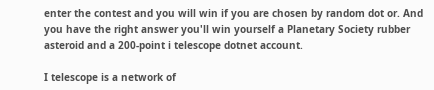enter the contest and you will win if you are chosen by random dot or. And you have the right answer you'll win yourself a Planetary Society rubber asteroid and a 200-point i telescope dotnet account.

I telescope is a network of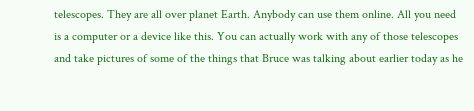telescopes. They are all over planet Earth. Anybody can use them online. All you need is a computer or a device like this. You can actually work with any of those telescopes and take pictures of some of the things that Bruce was talking about earlier today as he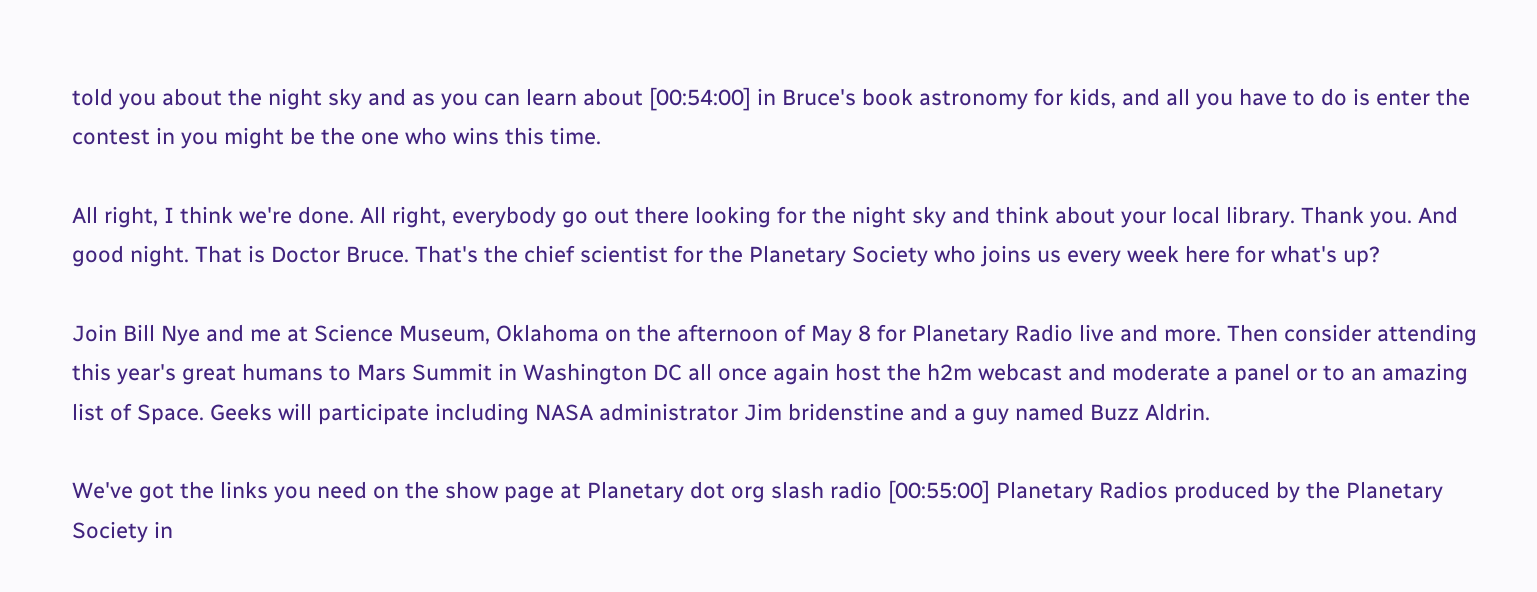told you about the night sky and as you can learn about [00:54:00] in Bruce's book astronomy for kids, and all you have to do is enter the contest in you might be the one who wins this time.

All right, I think we're done. All right, everybody go out there looking for the night sky and think about your local library. Thank you. And good night. That is Doctor Bruce. That's the chief scientist for the Planetary Society who joins us every week here for what's up?

Join Bill Nye and me at Science Museum, Oklahoma on the afternoon of May 8 for Planetary Radio live and more. Then consider attending this year's great humans to Mars Summit in Washington DC all once again host the h2m webcast and moderate a panel or to an amazing list of Space. Geeks will participate including NASA administrator Jim bridenstine and a guy named Buzz Aldrin.

We've got the links you need on the show page at Planetary dot org slash radio [00:55:00] Planetary Radios produced by the Planetary Society in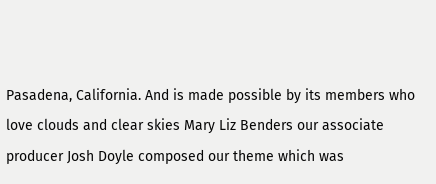Pasadena, California. And is made possible by its members who love clouds and clear skies Mary Liz Benders our associate producer Josh Doyle composed our theme which was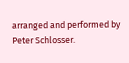arranged and performed by Peter Schlosser.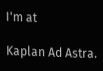I'm at

Kaplan Ad Astra.